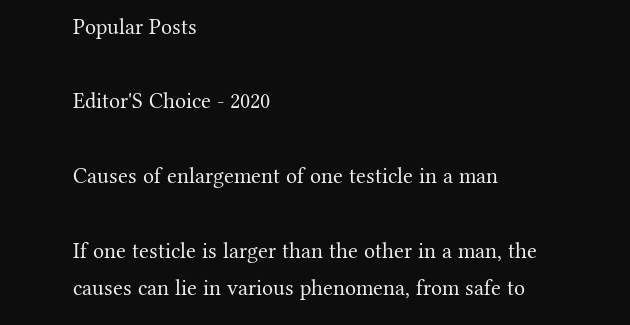Popular Posts

Editor'S Choice - 2020

Causes of enlargement of one testicle in a man

If one testicle is larger than the other in a man, the causes can lie in various phenomena, from safe to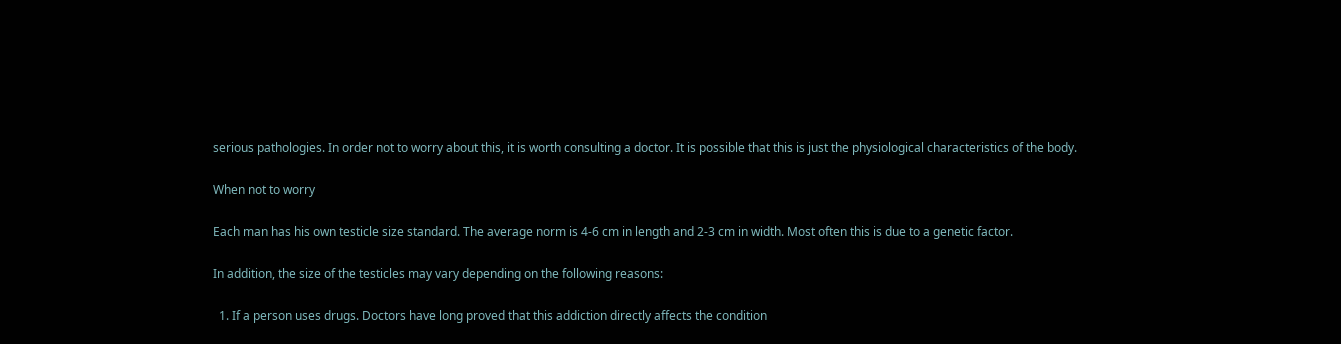serious pathologies. In order not to worry about this, it is worth consulting a doctor. It is possible that this is just the physiological characteristics of the body.

When not to worry

Each man has his own testicle size standard. The average norm is 4-6 cm in length and 2-3 cm in width. Most often this is due to a genetic factor.

In addition, the size of the testicles may vary depending on the following reasons:

  1. If a person uses drugs. Doctors have long proved that this addiction directly affects the condition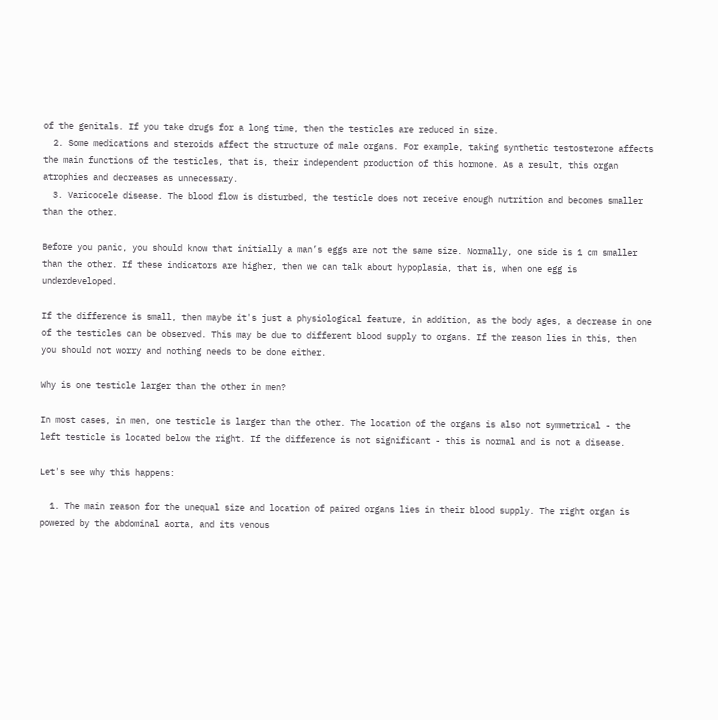of the genitals. If you take drugs for a long time, then the testicles are reduced in size.
  2. Some medications and steroids affect the structure of male organs. For example, taking synthetic testosterone affects the main functions of the testicles, that is, their independent production of this hormone. As a result, this organ atrophies and decreases as unnecessary.
  3. Varicocele disease. The blood flow is disturbed, the testicle does not receive enough nutrition and becomes smaller than the other.

Before you panic, you should know that initially a man’s eggs are not the same size. Normally, one side is 1 cm smaller than the other. If these indicators are higher, then we can talk about hypoplasia, that is, when one egg is underdeveloped.

If the difference is small, then maybe it's just a physiological feature, in addition, as the body ages, a decrease in one of the testicles can be observed. This may be due to different blood supply to organs. If the reason lies in this, then you should not worry and nothing needs to be done either.

Why is one testicle larger than the other in men?

In most cases, in men, one testicle is larger than the other. The location of the organs is also not symmetrical - the left testicle is located below the right. If the difference is not significant - this is normal and is not a disease.

Let's see why this happens:

  1. The main reason for the unequal size and location of paired organs lies in their blood supply. The right organ is powered by the abdominal aorta, and its venous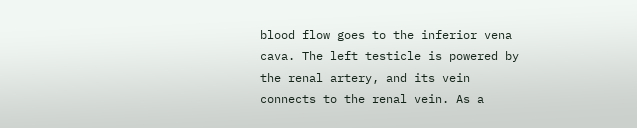blood flow goes to the inferior vena cava. The left testicle is powered by the renal artery, and its vein connects to the renal vein. As a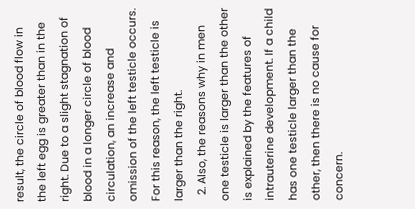result, the circle of blood flow in the left egg is greater than in the right. Due to a slight stagnation of blood in a longer circle of blood circulation, an increase and omission of the left testicle occurs. For this reason, the left testicle is larger than the right.
  2. Also, the reasons why in men one testicle is larger than the other is explained by the features of intrauterine development. If a child has one testicle larger than the other, then there is no cause for concern.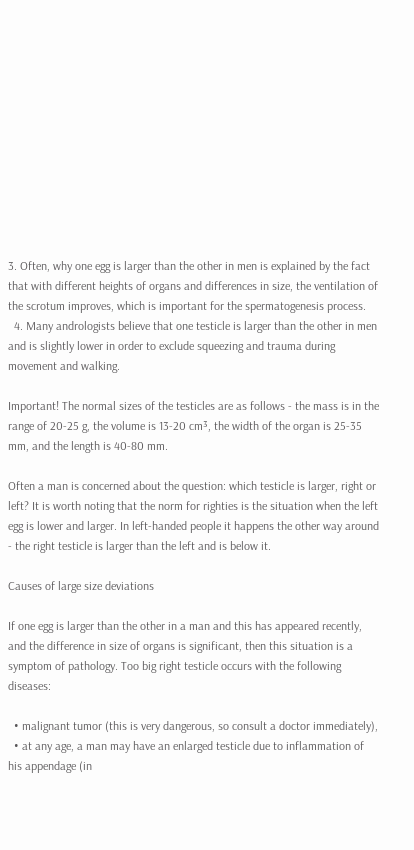3. Often, why one egg is larger than the other in men is explained by the fact that with different heights of organs and differences in size, the ventilation of the scrotum improves, which is important for the spermatogenesis process.
  4. Many andrologists believe that one testicle is larger than the other in men and is slightly lower in order to exclude squeezing and trauma during movement and walking.

Important! The normal sizes of the testicles are as follows - the mass is in the range of 20-25 g, the volume is 13-20 cm³, the width of the organ is 25-35 mm, and the length is 40-80 mm.

Often a man is concerned about the question: which testicle is larger, right or left? It is worth noting that the norm for righties is the situation when the left egg is lower and larger. In left-handed people it happens the other way around - the right testicle is larger than the left and is below it.

Causes of large size deviations

If one egg is larger than the other in a man and this has appeared recently, and the difference in size of organs is significant, then this situation is a symptom of pathology. Too big right testicle occurs with the following diseases:

  • malignant tumor (this is very dangerous, so consult a doctor immediately),
  • at any age, a man may have an enlarged testicle due to inflammation of his appendage (in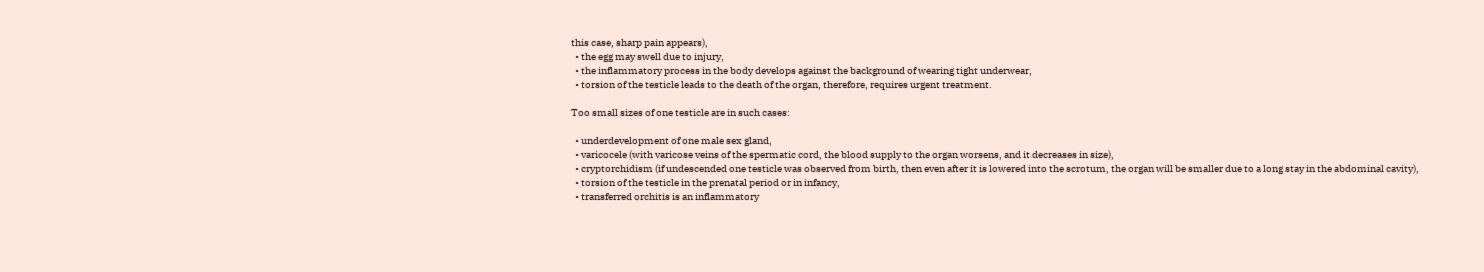this case, sharp pain appears),
  • the egg may swell due to injury,
  • the inflammatory process in the body develops against the background of wearing tight underwear,
  • torsion of the testicle leads to the death of the organ, therefore, requires urgent treatment.

Too small sizes of one testicle are in such cases:

  • underdevelopment of one male sex gland,
  • varicocele (with varicose veins of the spermatic cord, the blood supply to the organ worsens, and it decreases in size),
  • cryptorchidism (if undescended one testicle was observed from birth, then even after it is lowered into the scrotum, the organ will be smaller due to a long stay in the abdominal cavity),
  • torsion of the testicle in the prenatal period or in infancy,
  • transferred orchitis is an inflammatory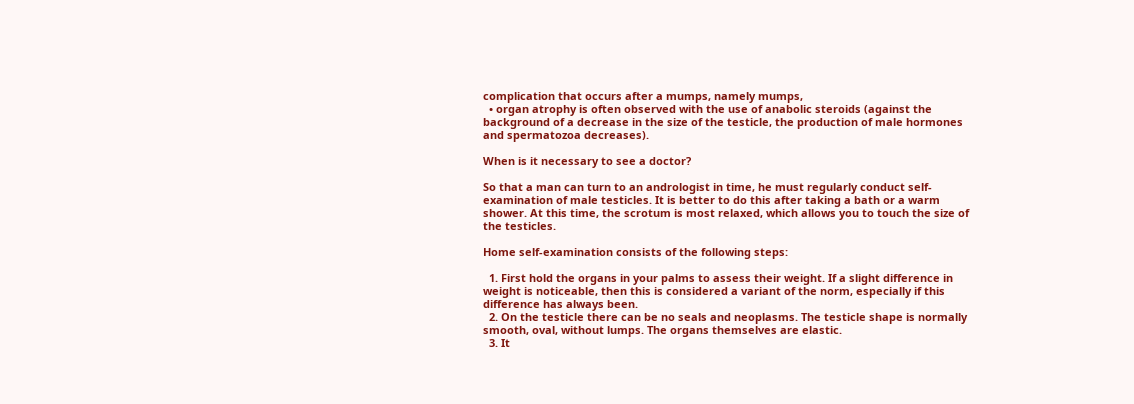complication that occurs after a mumps, namely mumps,
  • organ atrophy is often observed with the use of anabolic steroids (against the background of a decrease in the size of the testicle, the production of male hormones and spermatozoa decreases).

When is it necessary to see a doctor?

So that a man can turn to an andrologist in time, he must regularly conduct self-examination of male testicles. It is better to do this after taking a bath or a warm shower. At this time, the scrotum is most relaxed, which allows you to touch the size of the testicles.

Home self-examination consists of the following steps:

  1. First hold the organs in your palms to assess their weight. If a slight difference in weight is noticeable, then this is considered a variant of the norm, especially if this difference has always been.
  2. On the testicle there can be no seals and neoplasms. The testicle shape is normally smooth, oval, without lumps. The organs themselves are elastic.
  3. It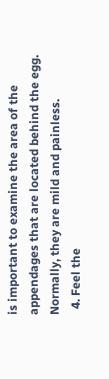is important to examine the area of the appendages that are located behind the egg. Normally, they are mild and painless.
  4. Feel the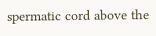spermatic cord above the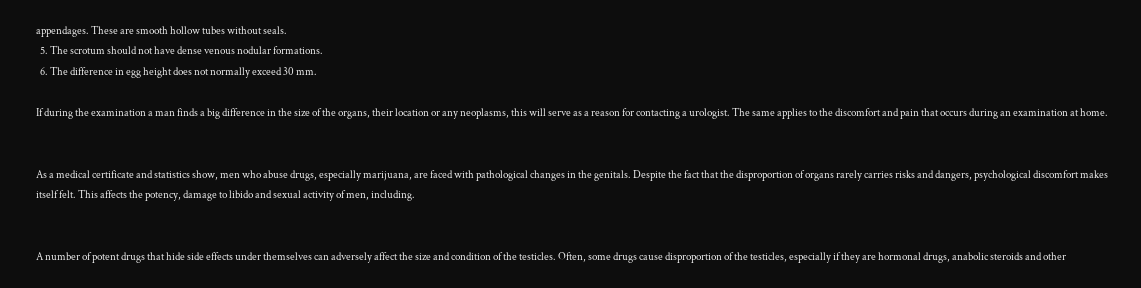appendages. These are smooth hollow tubes without seals.
  5. The scrotum should not have dense venous nodular formations.
  6. The difference in egg height does not normally exceed 30 mm.

If during the examination a man finds a big difference in the size of the organs, their location or any neoplasms, this will serve as a reason for contacting a urologist. The same applies to the discomfort and pain that occurs during an examination at home.


As a medical certificate and statistics show, men who abuse drugs, especially marijuana, are faced with pathological changes in the genitals. Despite the fact that the disproportion of organs rarely carries risks and dangers, psychological discomfort makes itself felt. This affects the potency, damage to libido and sexual activity of men, including.


A number of potent drugs that hide side effects under themselves can adversely affect the size and condition of the testicles. Often, some drugs cause disproportion of the testicles, especially if they are hormonal drugs, anabolic steroids and other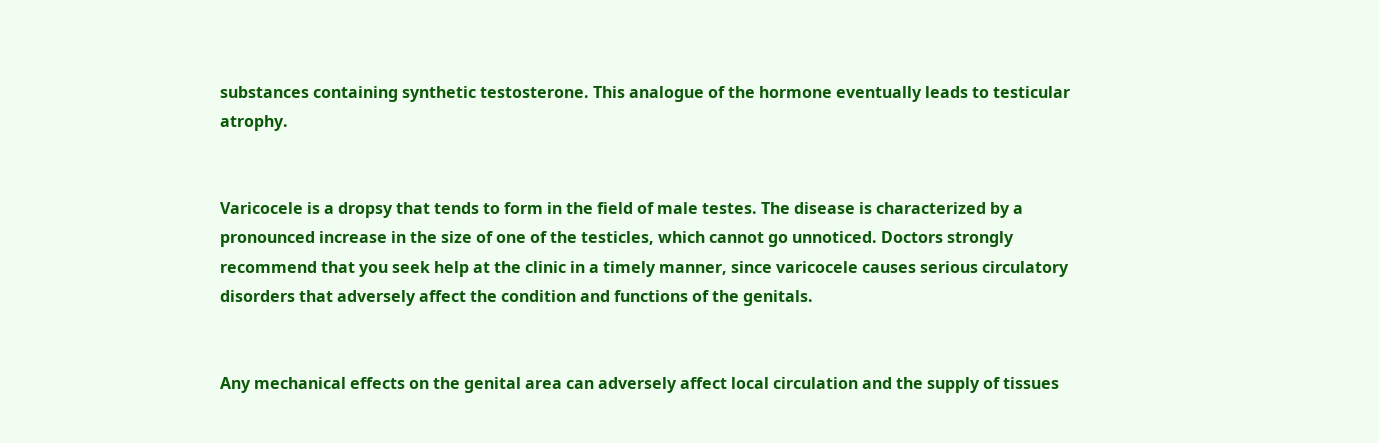substances containing synthetic testosterone. This analogue of the hormone eventually leads to testicular atrophy.


Varicocele is a dropsy that tends to form in the field of male testes. The disease is characterized by a pronounced increase in the size of one of the testicles, which cannot go unnoticed. Doctors strongly recommend that you seek help at the clinic in a timely manner, since varicocele causes serious circulatory disorders that adversely affect the condition and functions of the genitals.


Any mechanical effects on the genital area can adversely affect local circulation and the supply of tissues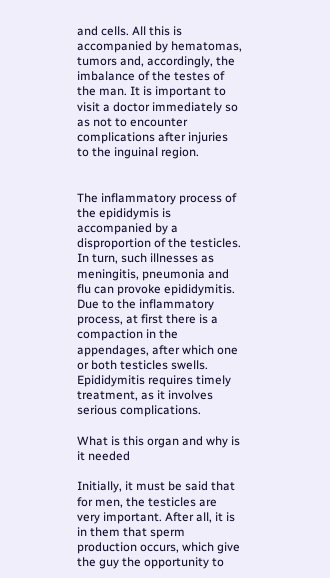and cells. All this is accompanied by hematomas, tumors and, accordingly, the imbalance of the testes of the man. It is important to visit a doctor immediately so as not to encounter complications after injuries to the inguinal region.


The inflammatory process of the epididymis is accompanied by a disproportion of the testicles. In turn, such illnesses as meningitis, pneumonia and flu can provoke epididymitis. Due to the inflammatory process, at first there is a compaction in the appendages, after which one or both testicles swells. Epididymitis requires timely treatment, as it involves serious complications.

What is this organ and why is it needed

Initially, it must be said that for men, the testicles are very important. After all, it is in them that sperm production occurs, which give the guy the opportunity to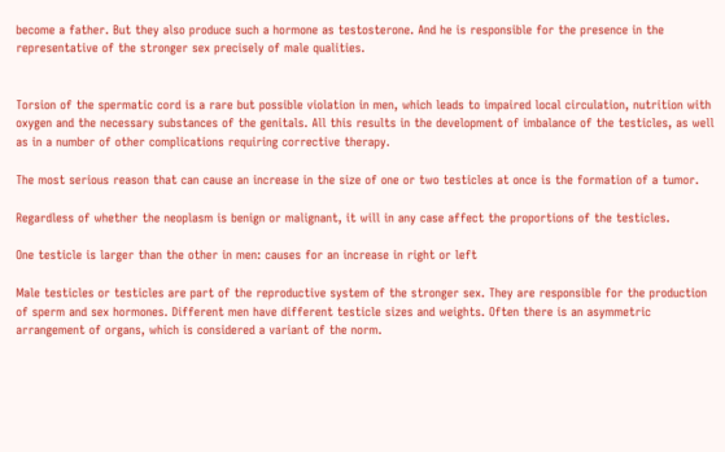become a father. But they also produce such a hormone as testosterone. And he is responsible for the presence in the representative of the stronger sex precisely of male qualities.


Torsion of the spermatic cord is a rare but possible violation in men, which leads to impaired local circulation, nutrition with oxygen and the necessary substances of the genitals. All this results in the development of imbalance of the testicles, as well as in a number of other complications requiring corrective therapy.

The most serious reason that can cause an increase in the size of one or two testicles at once is the formation of a tumor.

Regardless of whether the neoplasm is benign or malignant, it will in any case affect the proportions of the testicles.

One testicle is larger than the other in men: causes for an increase in right or left

Male testicles or testicles are part of the reproductive system of the stronger sex. They are responsible for the production of sperm and sex hormones. Different men have different testicle sizes and weights. Often there is an asymmetric arrangement of organs, which is considered a variant of the norm.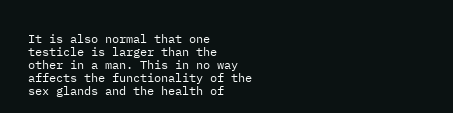It is also normal that one testicle is larger than the other in a man. This in no way affects the functionality of the sex glands and the health of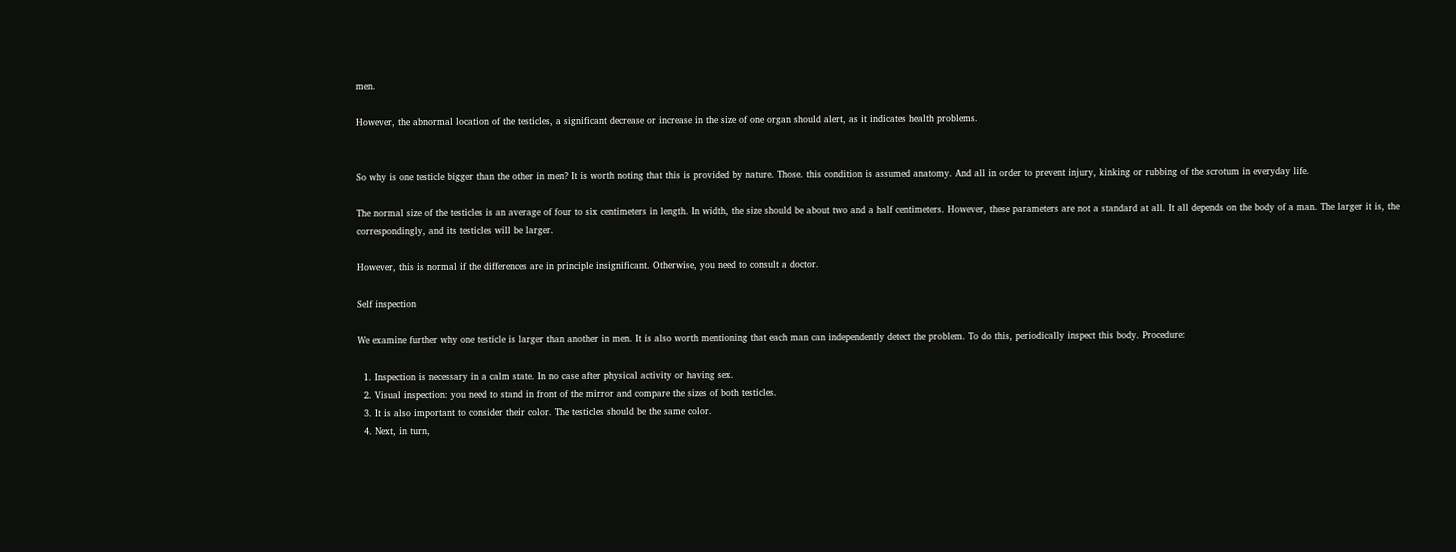men.

However, the abnormal location of the testicles, a significant decrease or increase in the size of one organ should alert, as it indicates health problems.


So why is one testicle bigger than the other in men? It is worth noting that this is provided by nature. Those. this condition is assumed anatomy. And all in order to prevent injury, kinking or rubbing of the scrotum in everyday life.

The normal size of the testicles is an average of four to six centimeters in length. In width, the size should be about two and a half centimeters. However, these parameters are not a standard at all. It all depends on the body of a man. The larger it is, the correspondingly, and its testicles will be larger.

However, this is normal if the differences are in principle insignificant. Otherwise, you need to consult a doctor.

Self inspection

We examine further why one testicle is larger than another in men. It is also worth mentioning that each man can independently detect the problem. To do this, periodically inspect this body. Procedure:

  1. Inspection is necessary in a calm state. In no case after physical activity or having sex.
  2. Visual inspection: you need to stand in front of the mirror and compare the sizes of both testicles.
  3. It is also important to consider their color. The testicles should be the same color.
  4. Next, in turn,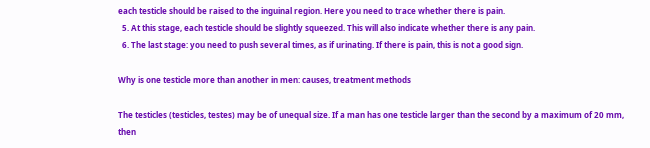each testicle should be raised to the inguinal region. Here you need to trace whether there is pain.
  5. At this stage, each testicle should be slightly squeezed. This will also indicate whether there is any pain.
  6. The last stage: you need to push several times, as if urinating. If there is pain, this is not a good sign.

Why is one testicle more than another in men: causes, treatment methods

The testicles (testicles, testes) may be of unequal size. If a man has one testicle larger than the second by a maximum of 20 mm, then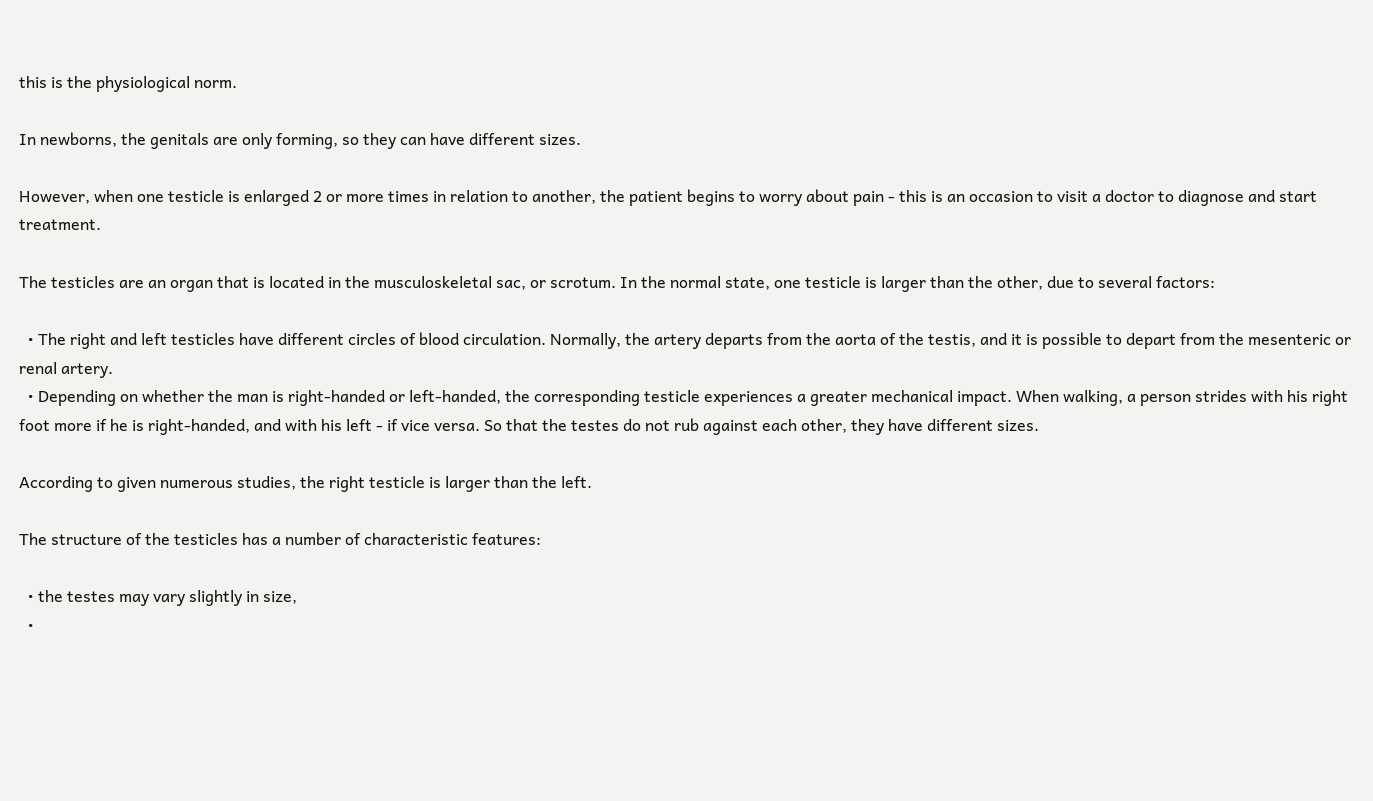this is the physiological norm.

In newborns, the genitals are only forming, so they can have different sizes.

However, when one testicle is enlarged 2 or more times in relation to another, the patient begins to worry about pain - this is an occasion to visit a doctor to diagnose and start treatment.

The testicles are an organ that is located in the musculoskeletal sac, or scrotum. In the normal state, one testicle is larger than the other, due to several factors:

  • The right and left testicles have different circles of blood circulation. Normally, the artery departs from the aorta of the testis, and it is possible to depart from the mesenteric or renal artery.
  • Depending on whether the man is right-handed or left-handed, the corresponding testicle experiences a greater mechanical impact. When walking, a person strides with his right foot more if he is right-handed, and with his left - if vice versa. So that the testes do not rub against each other, they have different sizes.

According to given numerous studies, the right testicle is larger than the left.

The structure of the testicles has a number of characteristic features:

  • the testes may vary slightly in size,
  •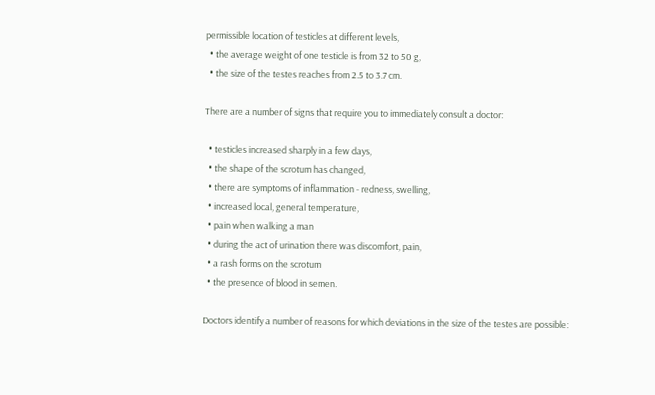permissible location of testicles at different levels,
  • the average weight of one testicle is from 32 to 50 g,
  • the size of the testes reaches from 2.5 to 3.7 cm.

There are a number of signs that require you to immediately consult a doctor:

  • testicles increased sharply in a few days,
  • the shape of the scrotum has changed,
  • there are symptoms of inflammation - redness, swelling,
  • increased local, general temperature,
  • pain when walking a man
  • during the act of urination there was discomfort, pain,
  • a rash forms on the scrotum
  • the presence of blood in semen.

Doctors identify a number of reasons for which deviations in the size of the testes are possible: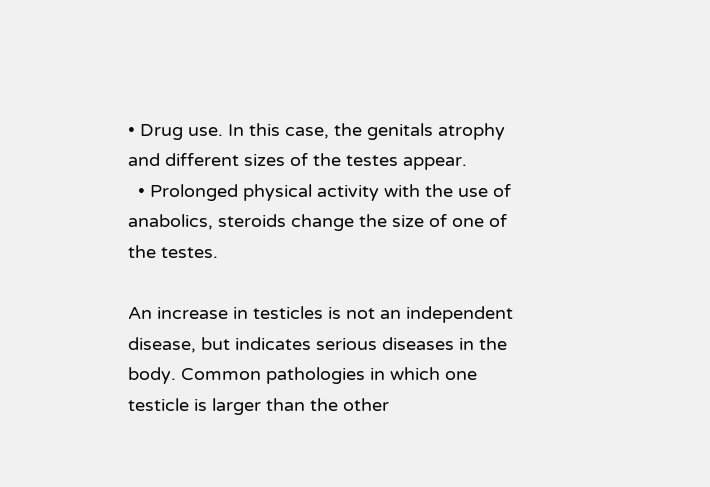• Drug use. In this case, the genitals atrophy and different sizes of the testes appear.
  • Prolonged physical activity with the use of anabolics, steroids change the size of one of the testes.

An increase in testicles is not an independent disease, but indicates serious diseases in the body. Common pathologies in which one testicle is larger than the other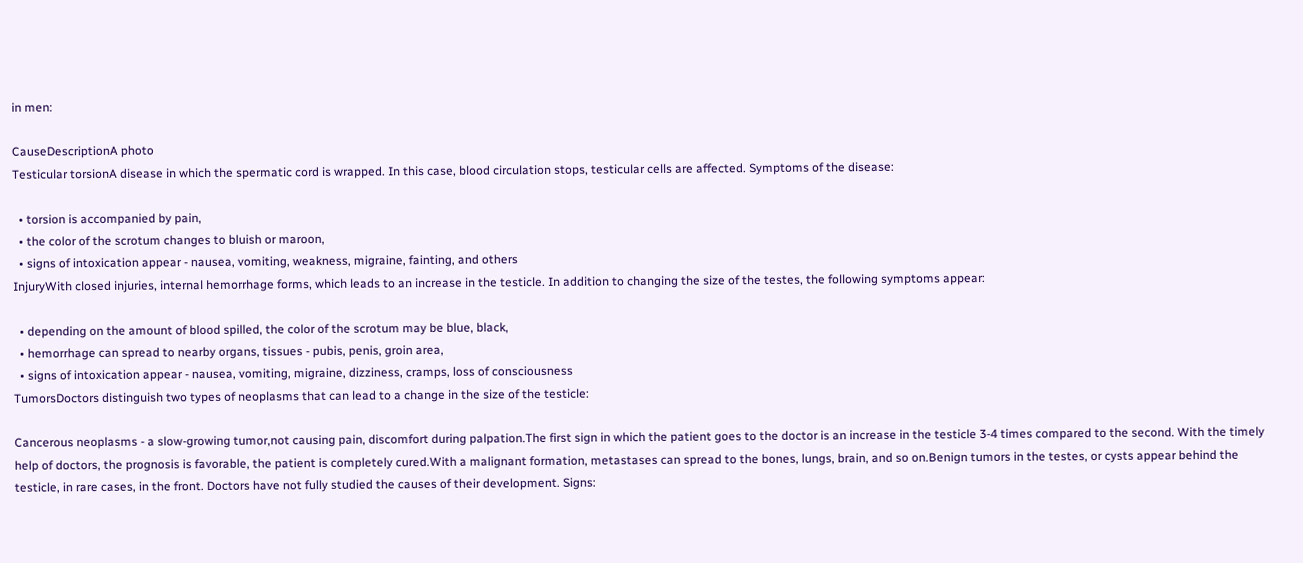in men:

CauseDescriptionA photo
Testicular torsionA disease in which the spermatic cord is wrapped. In this case, blood circulation stops, testicular cells are affected. Symptoms of the disease:

  • torsion is accompanied by pain,
  • the color of the scrotum changes to bluish or maroon,
  • signs of intoxication appear - nausea, vomiting, weakness, migraine, fainting, and others
InjuryWith closed injuries, internal hemorrhage forms, which leads to an increase in the testicle. In addition to changing the size of the testes, the following symptoms appear:

  • depending on the amount of blood spilled, the color of the scrotum may be blue, black,
  • hemorrhage can spread to nearby organs, tissues - pubis, penis, groin area,
  • signs of intoxication appear - nausea, vomiting, migraine, dizziness, cramps, loss of consciousness
TumorsDoctors distinguish two types of neoplasms that can lead to a change in the size of the testicle:

Cancerous neoplasms - a slow-growing tumor,not causing pain, discomfort during palpation.The first sign in which the patient goes to the doctor is an increase in the testicle 3-4 times compared to the second. With the timely help of doctors, the prognosis is favorable, the patient is completely cured.With a malignant formation, metastases can spread to the bones, lungs, brain, and so on.Benign tumors in the testes, or cysts appear behind the testicle, in rare cases, in the front. Doctors have not fully studied the causes of their development. Signs: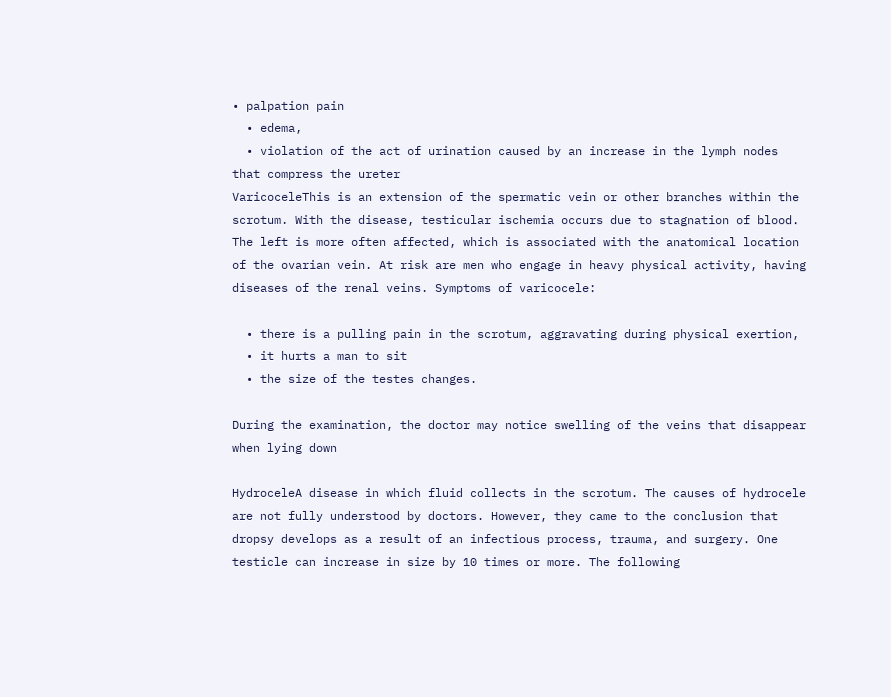• palpation pain
  • edema,
  • violation of the act of urination caused by an increase in the lymph nodes that compress the ureter
VaricoceleThis is an extension of the spermatic vein or other branches within the scrotum. With the disease, testicular ischemia occurs due to stagnation of blood. The left is more often affected, which is associated with the anatomical location of the ovarian vein. At risk are men who engage in heavy physical activity, having diseases of the renal veins. Symptoms of varicocele:

  • there is a pulling pain in the scrotum, aggravating during physical exertion,
  • it hurts a man to sit
  • the size of the testes changes.

During the examination, the doctor may notice swelling of the veins that disappear when lying down

HydroceleA disease in which fluid collects in the scrotum. The causes of hydrocele are not fully understood by doctors. However, they came to the conclusion that dropsy develops as a result of an infectious process, trauma, and surgery. One testicle can increase in size by 10 times or more. The following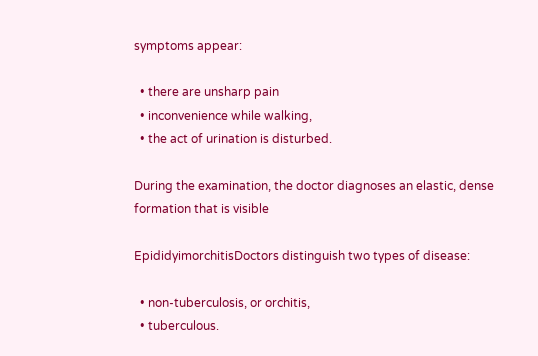symptoms appear:

  • there are unsharp pain
  • inconvenience while walking,
  • the act of urination is disturbed.

During the examination, the doctor diagnoses an elastic, dense formation that is visible

EpididyimorchitisDoctors distinguish two types of disease:

  • non-tuberculosis, or orchitis,
  • tuberculous.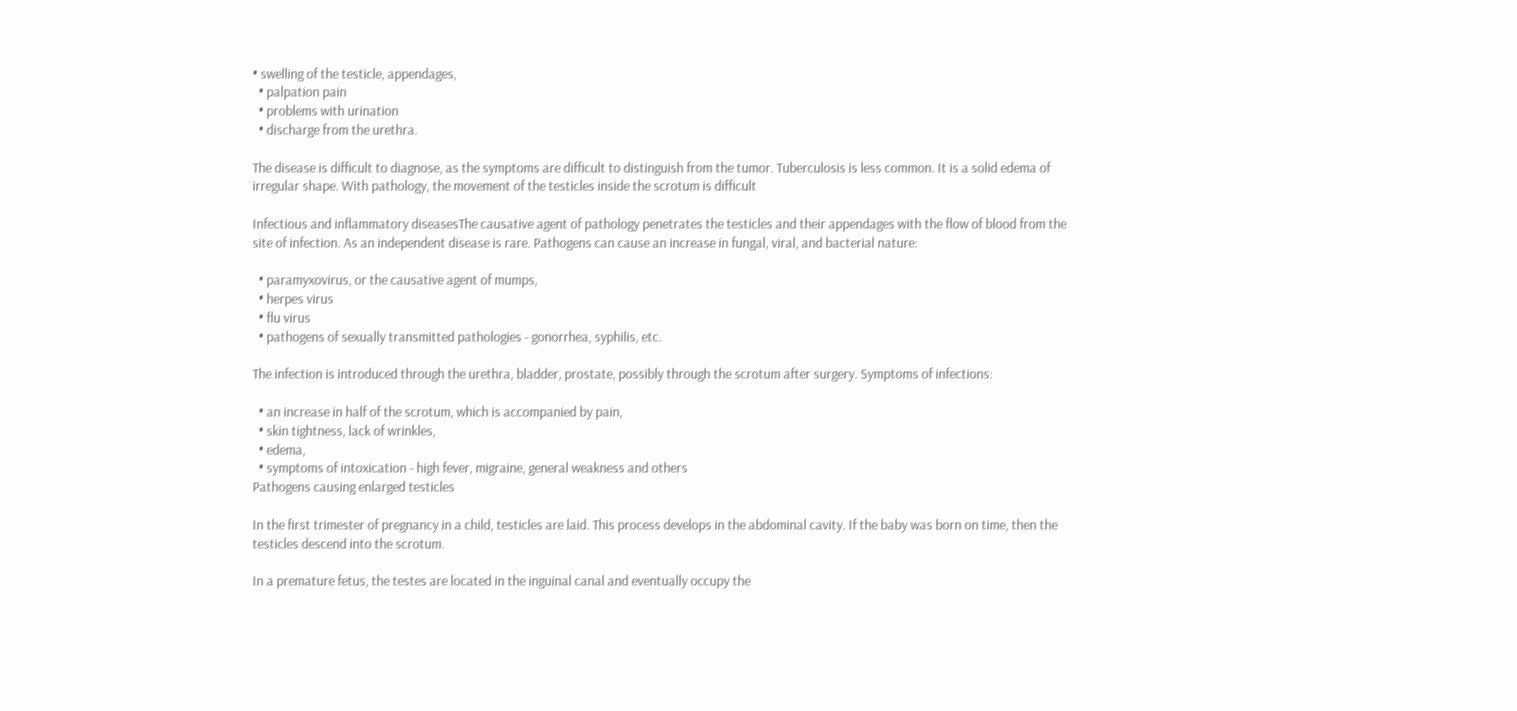• swelling of the testicle, appendages,
  • palpation pain
  • problems with urination
  • discharge from the urethra.

The disease is difficult to diagnose, as the symptoms are difficult to distinguish from the tumor. Tuberculosis is less common. It is a solid edema of irregular shape. With pathology, the movement of the testicles inside the scrotum is difficult

Infectious and inflammatory diseasesThe causative agent of pathology penetrates the testicles and their appendages with the flow of blood from the site of infection. As an independent disease is rare. Pathogens can cause an increase in fungal, viral, and bacterial nature:

  • paramyxovirus, or the causative agent of mumps,
  • herpes virus
  • flu virus
  • pathogens of sexually transmitted pathologies - gonorrhea, syphilis, etc.

The infection is introduced through the urethra, bladder, prostate, possibly through the scrotum after surgery. Symptoms of infections:

  • an increase in half of the scrotum, which is accompanied by pain,
  • skin tightness, lack of wrinkles,
  • edema,
  • symptoms of intoxication - high fever, migraine, general weakness and others
Pathogens causing enlarged testicles

In the first trimester of pregnancy in a child, testicles are laid. This process develops in the abdominal cavity. If the baby was born on time, then the testicles descend into the scrotum.

In a premature fetus, the testes are located in the inguinal canal and eventually occupy the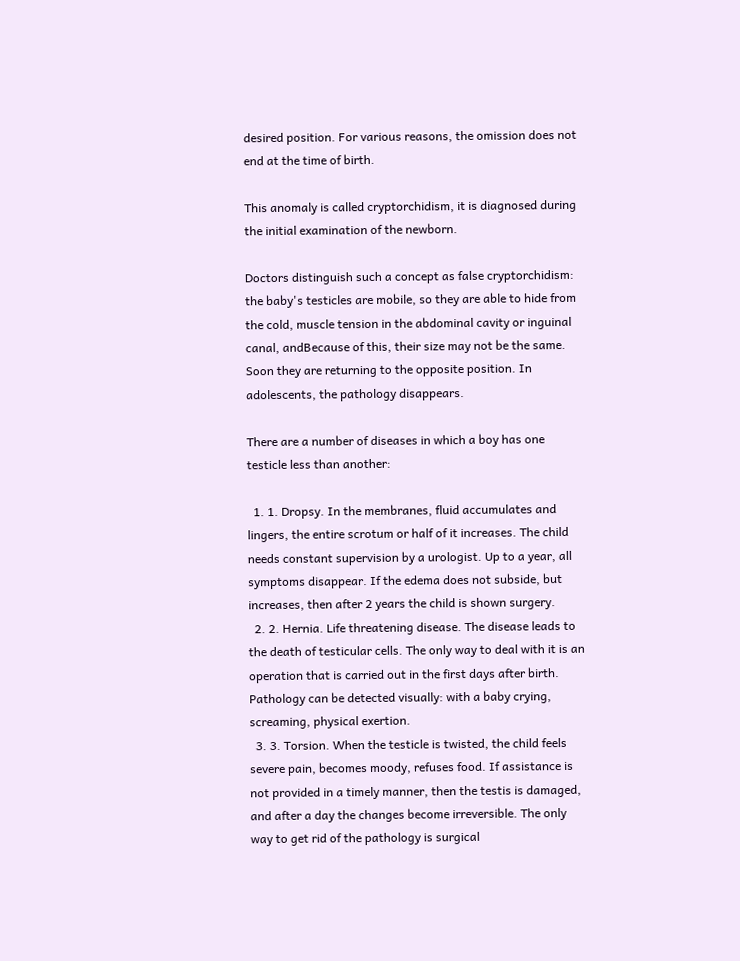desired position. For various reasons, the omission does not end at the time of birth.

This anomaly is called cryptorchidism, it is diagnosed during the initial examination of the newborn.

Doctors distinguish such a concept as false cryptorchidism: the baby's testicles are mobile, so they are able to hide from the cold, muscle tension in the abdominal cavity or inguinal canal, andBecause of this, their size may not be the same. Soon they are returning to the opposite position. In adolescents, the pathology disappears.

There are a number of diseases in which a boy has one testicle less than another:

  1. 1. Dropsy. In the membranes, fluid accumulates and lingers, the entire scrotum or half of it increases. The child needs constant supervision by a urologist. Up to a year, all symptoms disappear. If the edema does not subside, but increases, then after 2 years the child is shown surgery.
  2. 2. Hernia. Life threatening disease. The disease leads to the death of testicular cells. The only way to deal with it is an operation that is carried out in the first days after birth. Pathology can be detected visually: with a baby crying, screaming, physical exertion.
  3. 3. Torsion. When the testicle is twisted, the child feels severe pain, becomes moody, refuses food. If assistance is not provided in a timely manner, then the testis is damaged, and after a day the changes become irreversible. The only way to get rid of the pathology is surgical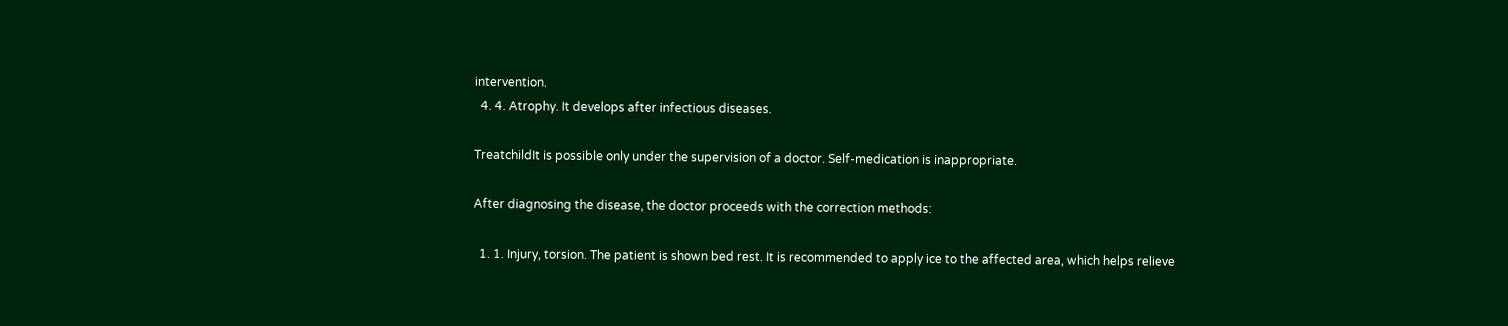intervention.
  4. 4. Atrophy. It develops after infectious diseases.

TreatchildIt is possible only under the supervision of a doctor. Self-medication is inappropriate.

After diagnosing the disease, the doctor proceeds with the correction methods:

  1. 1. Injury, torsion. The patient is shown bed rest. It is recommended to apply ice to the affected area, which helps relieve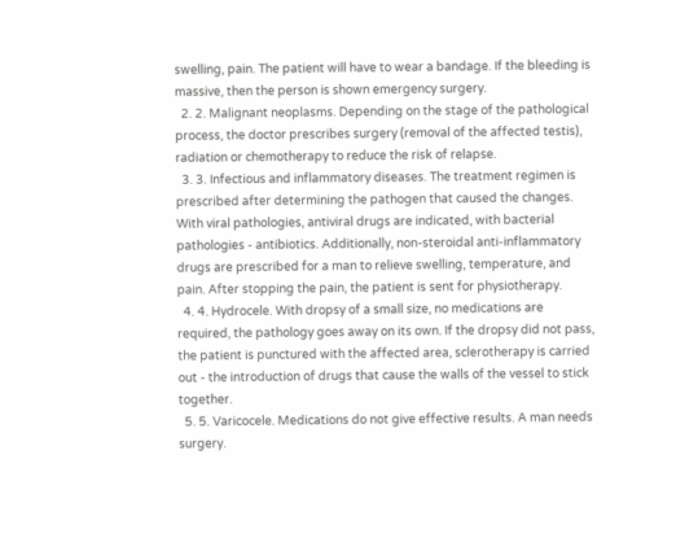swelling, pain. The patient will have to wear a bandage. If the bleeding is massive, then the person is shown emergency surgery.
  2. 2. Malignant neoplasms. Depending on the stage of the pathological process, the doctor prescribes surgery (removal of the affected testis), radiation or chemotherapy to reduce the risk of relapse.
  3. 3. Infectious and inflammatory diseases. The treatment regimen is prescribed after determining the pathogen that caused the changes. With viral pathologies, antiviral drugs are indicated, with bacterial pathologies - antibiotics. Additionally, non-steroidal anti-inflammatory drugs are prescribed for a man to relieve swelling, temperature, and pain. After stopping the pain, the patient is sent for physiotherapy.
  4. 4. Hydrocele. With dropsy of a small size, no medications are required, the pathology goes away on its own. If the dropsy did not pass, the patient is punctured with the affected area, sclerotherapy is carried out - the introduction of drugs that cause the walls of the vessel to stick together.
  5. 5. Varicocele. Medications do not give effective results. A man needs surgery.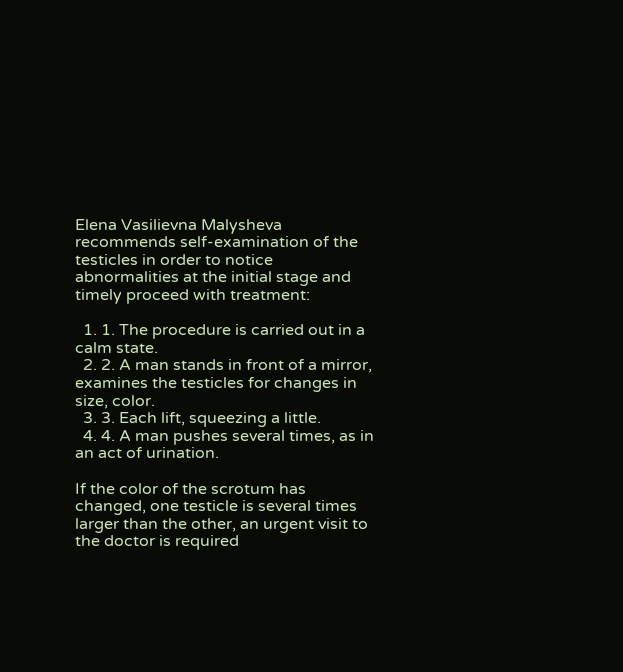Elena Vasilievna Malysheva recommends self-examination of the testicles in order to notice abnormalities at the initial stage and timely proceed with treatment:

  1. 1. The procedure is carried out in a calm state.
  2. 2. A man stands in front of a mirror, examines the testicles for changes in size, color.
  3. 3. Each lift, squeezing a little.
  4. 4. A man pushes several times, as in an act of urination.

If the color of the scrotum has changed, one testicle is several times larger than the other, an urgent visit to the doctor is required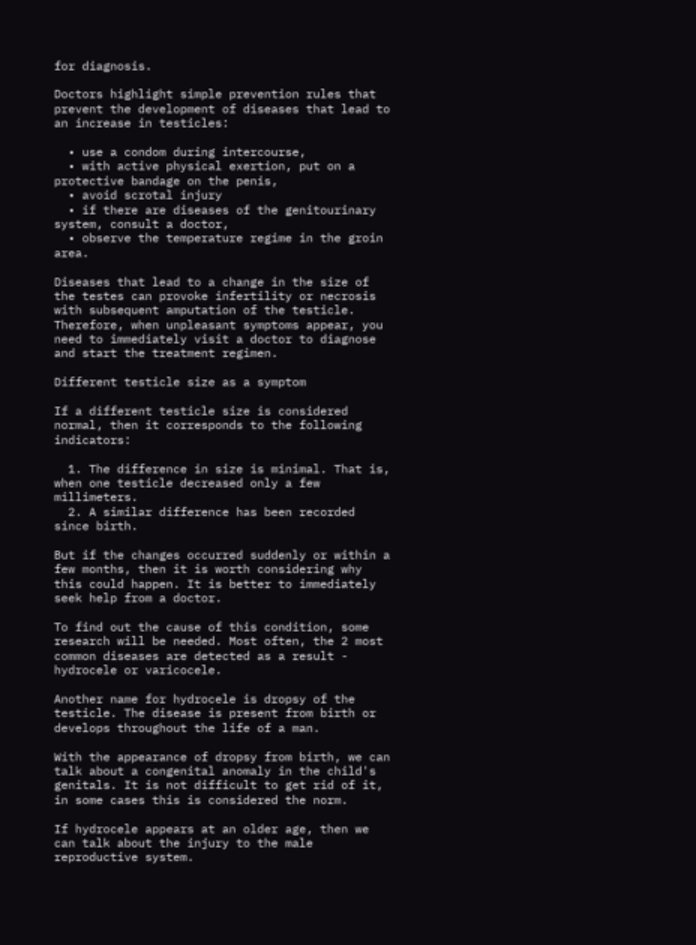for diagnosis.

Doctors highlight simple prevention rules that prevent the development of diseases that lead to an increase in testicles:

  • use a condom during intercourse,
  • with active physical exertion, put on a protective bandage on the penis,
  • avoid scrotal injury
  • if there are diseases of the genitourinary system, consult a doctor,
  • observe the temperature regime in the groin area.

Diseases that lead to a change in the size of the testes can provoke infertility or necrosis with subsequent amputation of the testicle. Therefore, when unpleasant symptoms appear, you need to immediately visit a doctor to diagnose and start the treatment regimen.

Different testicle size as a symptom

If a different testicle size is considered normal, then it corresponds to the following indicators:

  1. The difference in size is minimal. That is, when one testicle decreased only a few millimeters.
  2. A similar difference has been recorded since birth.

But if the changes occurred suddenly or within a few months, then it is worth considering why this could happen. It is better to immediately seek help from a doctor.

To find out the cause of this condition, some research will be needed. Most often, the 2 most common diseases are detected as a result - hydrocele or varicocele.

Another name for hydrocele is dropsy of the testicle. The disease is present from birth or develops throughout the life of a man.

With the appearance of dropsy from birth, we can talk about a congenital anomaly in the child's genitals. It is not difficult to get rid of it, in some cases this is considered the norm.

If hydrocele appears at an older age, then we can talk about the injury to the male reproductive system.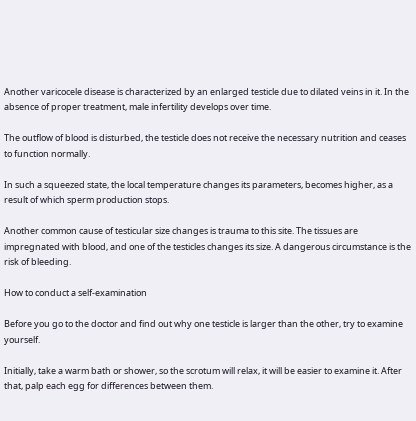Another varicocele disease is characterized by an enlarged testicle due to dilated veins in it. In the absence of proper treatment, male infertility develops over time.

The outflow of blood is disturbed, the testicle does not receive the necessary nutrition and ceases to function normally.

In such a squeezed state, the local temperature changes its parameters, becomes higher, as a result of which sperm production stops.

Another common cause of testicular size changes is trauma to this site. The tissues are impregnated with blood, and one of the testicles changes its size. A dangerous circumstance is the risk of bleeding.

How to conduct a self-examination

Before you go to the doctor and find out why one testicle is larger than the other, try to examine yourself.

Initially, take a warm bath or shower, so the scrotum will relax, it will be easier to examine it. After that, palp each egg for differences between them.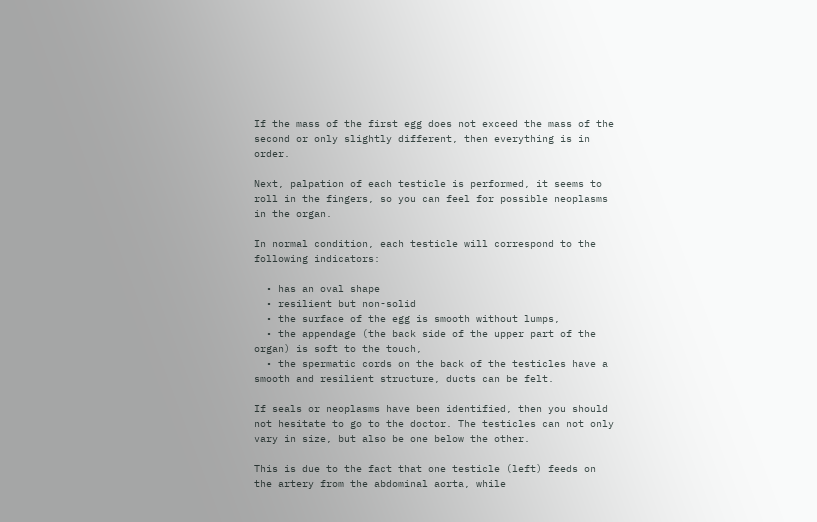If the mass of the first egg does not exceed the mass of the second or only slightly different, then everything is in order.

Next, palpation of each testicle is performed, it seems to roll in the fingers, so you can feel for possible neoplasms in the organ.

In normal condition, each testicle will correspond to the following indicators:

  • has an oval shape
  • resilient but non-solid
  • the surface of the egg is smooth without lumps,
  • the appendage (the back side of the upper part of the organ) is soft to the touch,
  • the spermatic cords on the back of the testicles have a smooth and resilient structure, ducts can be felt.

If seals or neoplasms have been identified, then you should not hesitate to go to the doctor. The testicles can not only vary in size, but also be one below the other.

This is due to the fact that one testicle (left) feeds on the artery from the abdominal aorta, while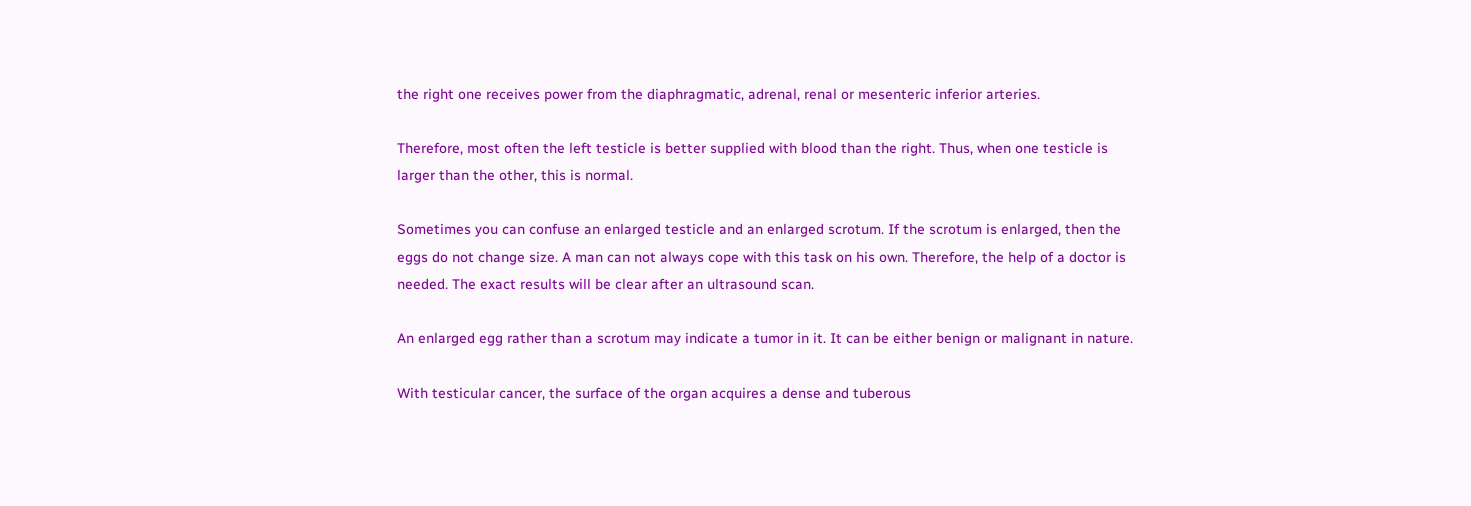the right one receives power from the diaphragmatic, adrenal, renal or mesenteric inferior arteries.

Therefore, most often the left testicle is better supplied with blood than the right. Thus, when one testicle is larger than the other, this is normal.

Sometimes you can confuse an enlarged testicle and an enlarged scrotum. If the scrotum is enlarged, then the eggs do not change size. A man can not always cope with this task on his own. Therefore, the help of a doctor is needed. The exact results will be clear after an ultrasound scan.

An enlarged egg rather than a scrotum may indicate a tumor in it. It can be either benign or malignant in nature.

With testicular cancer, the surface of the organ acquires a dense and tuberous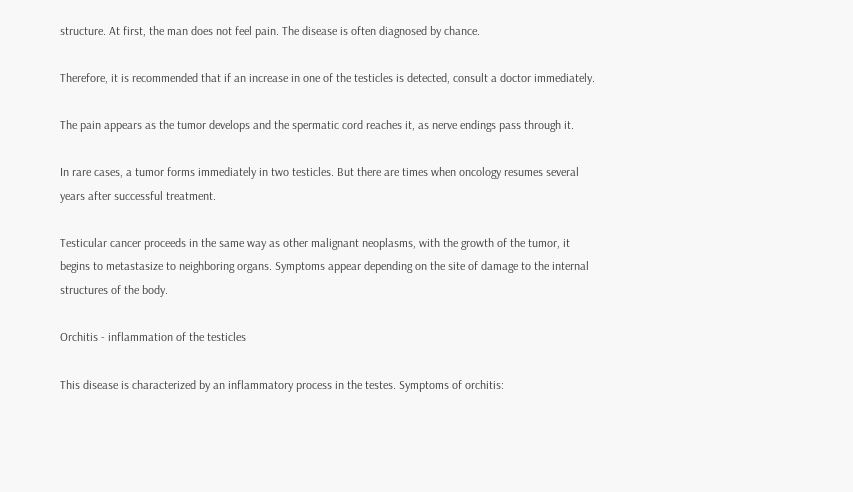structure. At first, the man does not feel pain. The disease is often diagnosed by chance.

Therefore, it is recommended that if an increase in one of the testicles is detected, consult a doctor immediately.

The pain appears as the tumor develops and the spermatic cord reaches it, as nerve endings pass through it.

In rare cases, a tumor forms immediately in two testicles. But there are times when oncology resumes several years after successful treatment.

Testicular cancer proceeds in the same way as other malignant neoplasms, with the growth of the tumor, it begins to metastasize to neighboring organs. Symptoms appear depending on the site of damage to the internal structures of the body.

Orchitis - inflammation of the testicles

This disease is characterized by an inflammatory process in the testes. Symptoms of orchitis: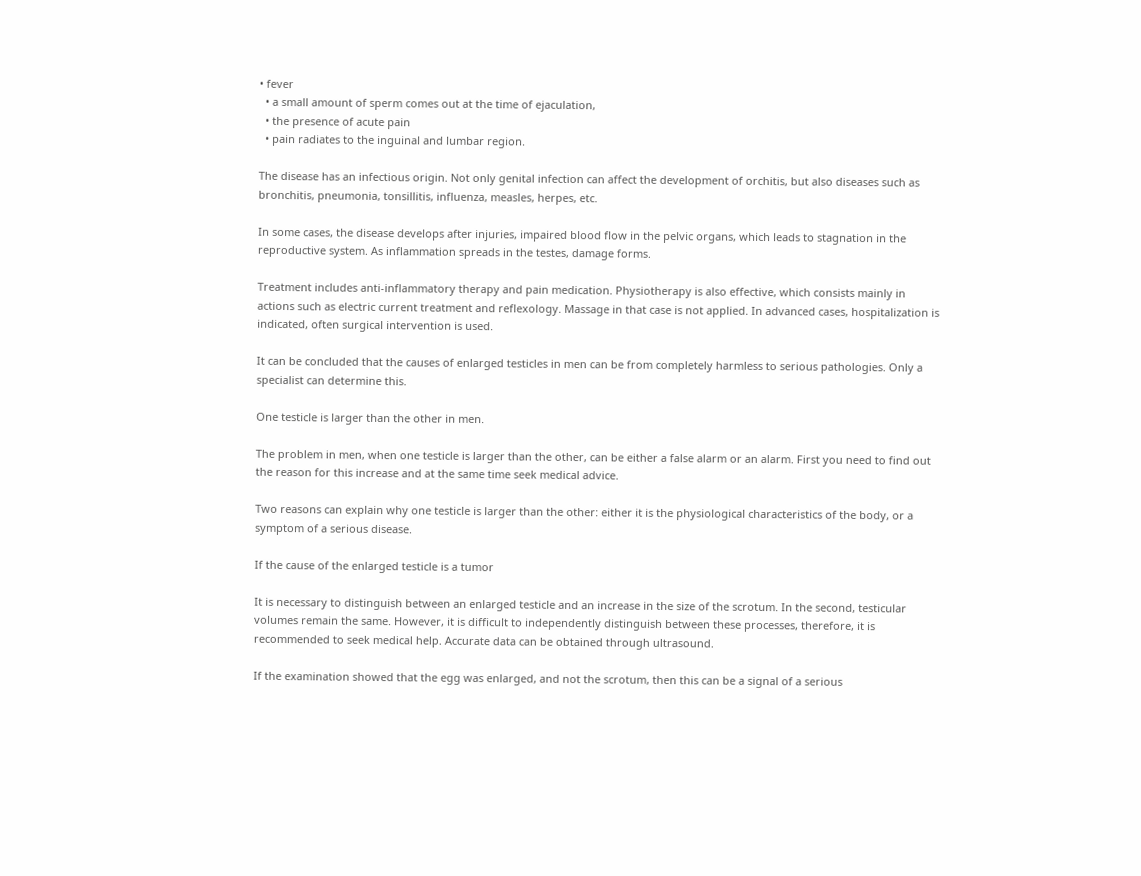• fever
  • a small amount of sperm comes out at the time of ejaculation,
  • the presence of acute pain
  • pain radiates to the inguinal and lumbar region.

The disease has an infectious origin. Not only genital infection can affect the development of orchitis, but also diseases such as bronchitis, pneumonia, tonsillitis, influenza, measles, herpes, etc.

In some cases, the disease develops after injuries, impaired blood flow in the pelvic organs, which leads to stagnation in the reproductive system. As inflammation spreads in the testes, damage forms.

Treatment includes anti-inflammatory therapy and pain medication. Physiotherapy is also effective, which consists mainly in actions such as electric current treatment and reflexology. Massage in that case is not applied. In advanced cases, hospitalization is indicated, often surgical intervention is used.

It can be concluded that the causes of enlarged testicles in men can be from completely harmless to serious pathologies. Only a specialist can determine this.

One testicle is larger than the other in men.

The problem in men, when one testicle is larger than the other, can be either a false alarm or an alarm. First you need to find out the reason for this increase and at the same time seek medical advice.

Two reasons can explain why one testicle is larger than the other: either it is the physiological characteristics of the body, or a symptom of a serious disease.

If the cause of the enlarged testicle is a tumor

It is necessary to distinguish between an enlarged testicle and an increase in the size of the scrotum. In the second, testicular volumes remain the same. However, it is difficult to independently distinguish between these processes, therefore, it is recommended to seek medical help. Accurate data can be obtained through ultrasound.

If the examination showed that the egg was enlarged, and not the scrotum, then this can be a signal of a serious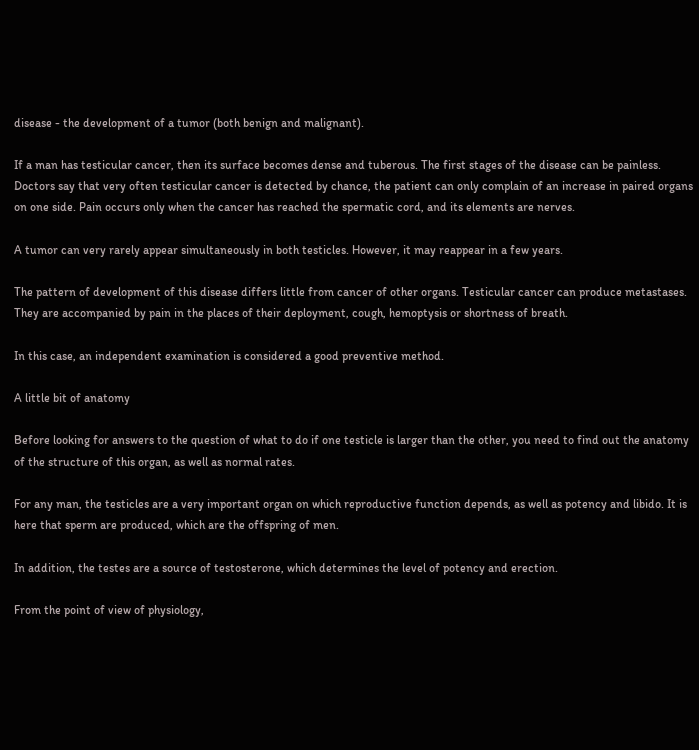disease - the development of a tumor (both benign and malignant).

If a man has testicular cancer, then its surface becomes dense and tuberous. The first stages of the disease can be painless. Doctors say that very often testicular cancer is detected by chance, the patient can only complain of an increase in paired organs on one side. Pain occurs only when the cancer has reached the spermatic cord, and its elements are nerves.

A tumor can very rarely appear simultaneously in both testicles. However, it may reappear in a few years.

The pattern of development of this disease differs little from cancer of other organs. Testicular cancer can produce metastases. They are accompanied by pain in the places of their deployment, cough, hemoptysis or shortness of breath.

In this case, an independent examination is considered a good preventive method.

A little bit of anatomy

Before looking for answers to the question of what to do if one testicle is larger than the other, you need to find out the anatomy of the structure of this organ, as well as normal rates.

For any man, the testicles are a very important organ on which reproductive function depends, as well as potency and libido. It is here that sperm are produced, which are the offspring of men.

In addition, the testes are a source of testosterone, which determines the level of potency and erection.

From the point of view of physiology,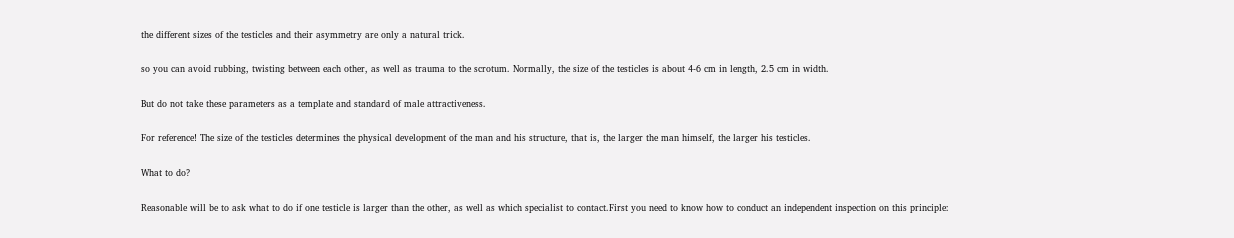the different sizes of the testicles and their asymmetry are only a natural trick.

so you can avoid rubbing, twisting between each other, as well as trauma to the scrotum. Normally, the size of the testicles is about 4-6 cm in length, 2.5 cm in width.

But do not take these parameters as a template and standard of male attractiveness.

For reference! The size of the testicles determines the physical development of the man and his structure, that is, the larger the man himself, the larger his testicles.

What to do?

Reasonable will be to ask what to do if one testicle is larger than the other, as well as which specialist to contact.First you need to know how to conduct an independent inspection on this principle: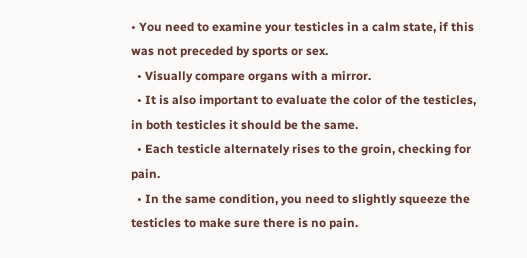• You need to examine your testicles in a calm state, if this was not preceded by sports or sex.
  • Visually compare organs with a mirror.
  • It is also important to evaluate the color of the testicles, in both testicles it should be the same.
  • Each testicle alternately rises to the groin, checking for pain.
  • In the same condition, you need to slightly squeeze the testicles to make sure there is no pain.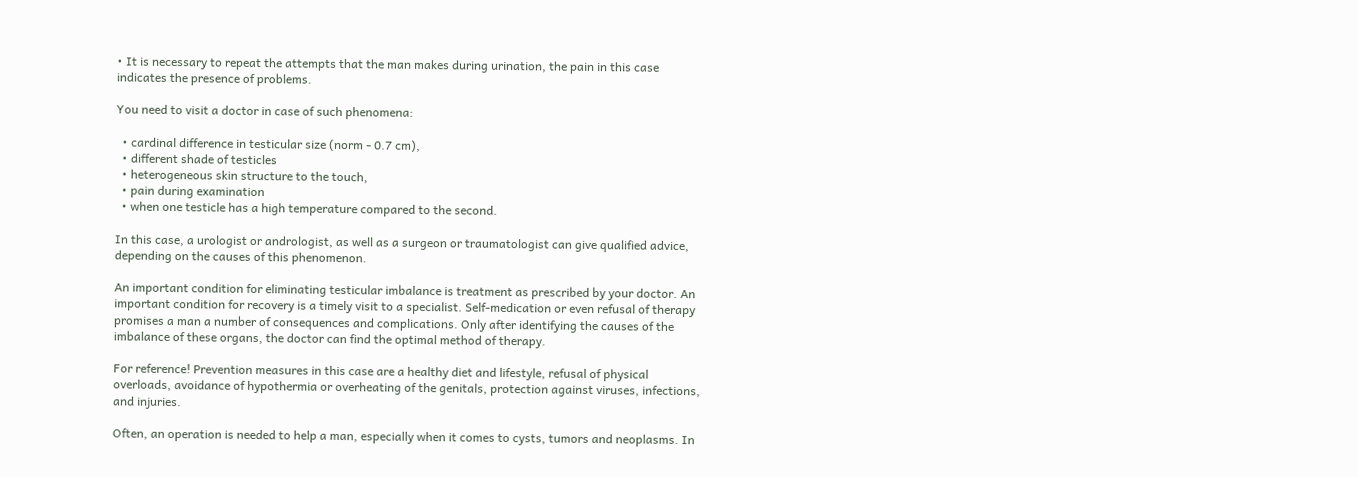• It is necessary to repeat the attempts that the man makes during urination, the pain in this case indicates the presence of problems.

You need to visit a doctor in case of such phenomena:

  • cardinal difference in testicular size (norm - 0.7 cm),
  • different shade of testicles
  • heterogeneous skin structure to the touch,
  • pain during examination
  • when one testicle has a high temperature compared to the second.

In this case, a urologist or andrologist, as well as a surgeon or traumatologist can give qualified advice, depending on the causes of this phenomenon.

An important condition for eliminating testicular imbalance is treatment as prescribed by your doctor. An important condition for recovery is a timely visit to a specialist. Self-medication or even refusal of therapy promises a man a number of consequences and complications. Only after identifying the causes of the imbalance of these organs, the doctor can find the optimal method of therapy.

For reference! Prevention measures in this case are a healthy diet and lifestyle, refusal of physical overloads, avoidance of hypothermia or overheating of the genitals, protection against viruses, infections, and injuries.

Often, an operation is needed to help a man, especially when it comes to cysts, tumors and neoplasms. In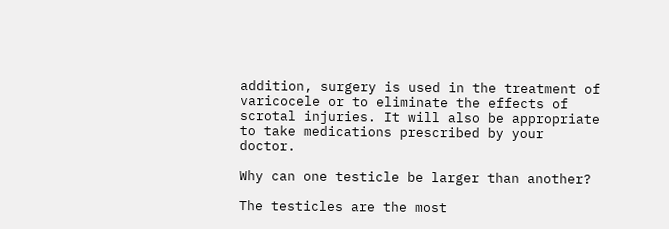addition, surgery is used in the treatment of varicocele or to eliminate the effects of scrotal injuries. It will also be appropriate to take medications prescribed by your doctor.

Why can one testicle be larger than another?

The testicles are the most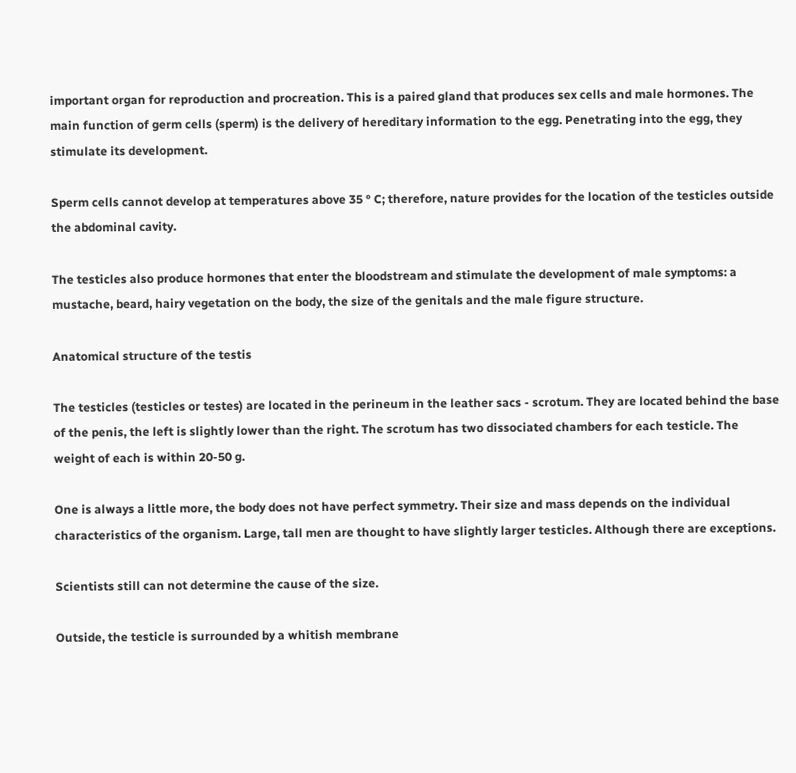important organ for reproduction and procreation. This is a paired gland that produces sex cells and male hormones. The main function of germ cells (sperm) is the delivery of hereditary information to the egg. Penetrating into the egg, they stimulate its development.

Sperm cells cannot develop at temperatures above 35 ° C; therefore, nature provides for the location of the testicles outside the abdominal cavity.

The testicles also produce hormones that enter the bloodstream and stimulate the development of male symptoms: a mustache, beard, hairy vegetation on the body, the size of the genitals and the male figure structure.

Anatomical structure of the testis

The testicles (testicles or testes) are located in the perineum in the leather sacs - scrotum. They are located behind the base of the penis, the left is slightly lower than the right. The scrotum has two dissociated chambers for each testicle. The weight of each is within 20-50 g.

One is always a little more, the body does not have perfect symmetry. Their size and mass depends on the individual characteristics of the organism. Large, tall men are thought to have slightly larger testicles. Although there are exceptions.

Scientists still can not determine the cause of the size.

Outside, the testicle is surrounded by a whitish membrane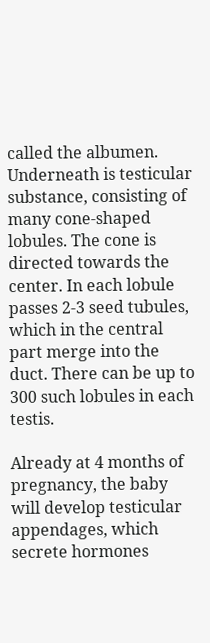called the albumen. Underneath is testicular substance, consisting of many cone-shaped lobules. The cone is directed towards the center. In each lobule passes 2-3 seed tubules, which in the central part merge into the duct. There can be up to 300 such lobules in each testis.

Already at 4 months of pregnancy, the baby will develop testicular appendages, which secrete hormones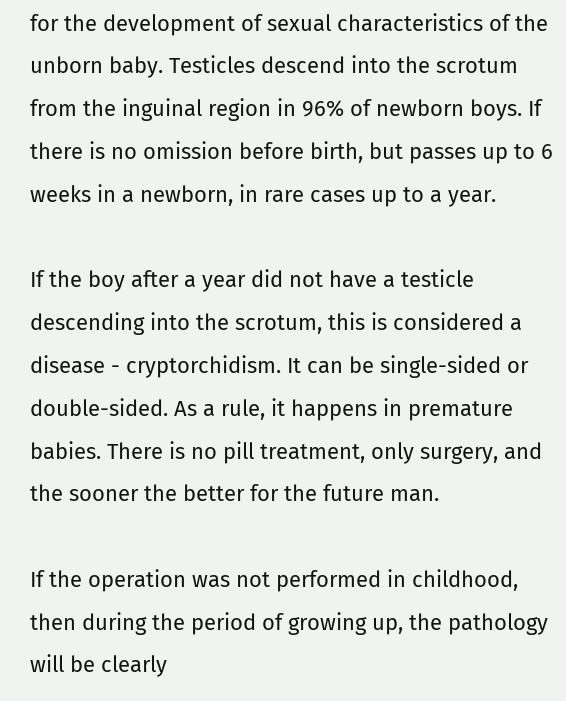for the development of sexual characteristics of the unborn baby. Testicles descend into the scrotum from the inguinal region in 96% of newborn boys. If there is no omission before birth, but passes up to 6 weeks in a newborn, in rare cases up to a year.

If the boy after a year did not have a testicle descending into the scrotum, this is considered a disease - cryptorchidism. It can be single-sided or double-sided. As a rule, it happens in premature babies. There is no pill treatment, only surgery, and the sooner the better for the future man.

If the operation was not performed in childhood, then during the period of growing up, the pathology will be clearly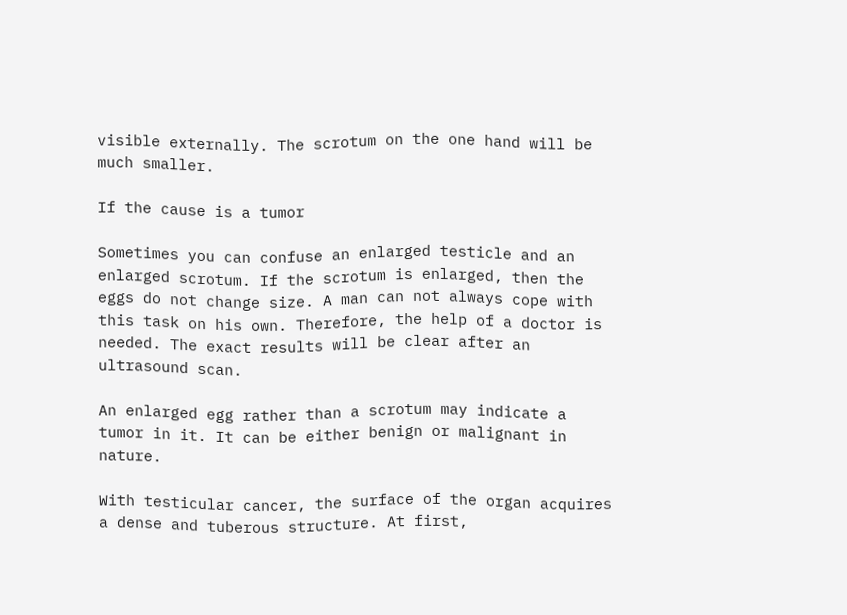visible externally. The scrotum on the one hand will be much smaller.

If the cause is a tumor

Sometimes you can confuse an enlarged testicle and an enlarged scrotum. If the scrotum is enlarged, then the eggs do not change size. A man can not always cope with this task on his own. Therefore, the help of a doctor is needed. The exact results will be clear after an ultrasound scan.

An enlarged egg rather than a scrotum may indicate a tumor in it. It can be either benign or malignant in nature.

With testicular cancer, the surface of the organ acquires a dense and tuberous structure. At first,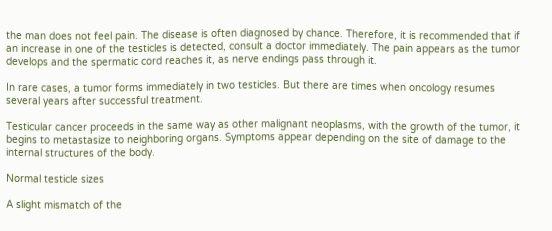the man does not feel pain. The disease is often diagnosed by chance. Therefore, it is recommended that if an increase in one of the testicles is detected, consult a doctor immediately. The pain appears as the tumor develops and the spermatic cord reaches it, as nerve endings pass through it.

In rare cases, a tumor forms immediately in two testicles. But there are times when oncology resumes several years after successful treatment.

Testicular cancer proceeds in the same way as other malignant neoplasms, with the growth of the tumor, it begins to metastasize to neighboring organs. Symptoms appear depending on the site of damage to the internal structures of the body.

Normal testicle sizes

A slight mismatch of the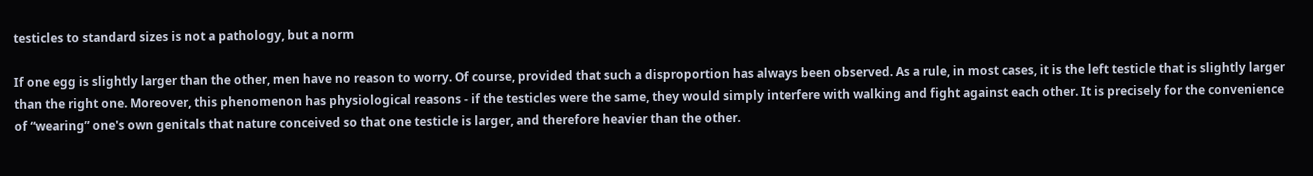testicles to standard sizes is not a pathology, but a norm

If one egg is slightly larger than the other, men have no reason to worry. Of course, provided that such a disproportion has always been observed. As a rule, in most cases, it is the left testicle that is slightly larger than the right one. Moreover, this phenomenon has physiological reasons - if the testicles were the same, they would simply interfere with walking and fight against each other. It is precisely for the convenience of “wearing” one's own genitals that nature conceived so that one testicle is larger, and therefore heavier than the other.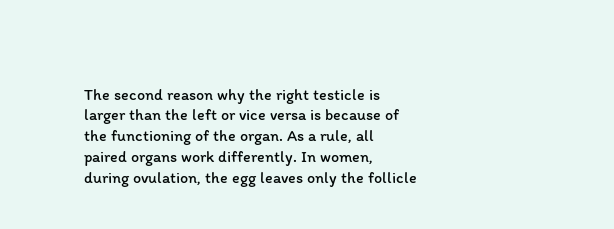The second reason why the right testicle is larger than the left or vice versa is because of the functioning of the organ. As a rule, all paired organs work differently. In women, during ovulation, the egg leaves only the follicle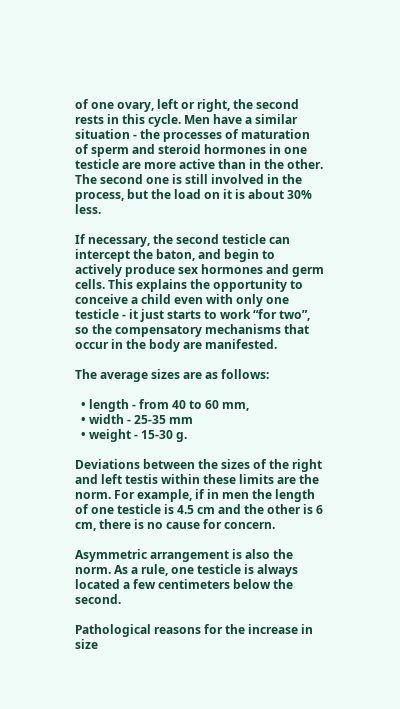of one ovary, left or right, the second rests in this cycle. Men have a similar situation - the processes of maturation of sperm and steroid hormones in one testicle are more active than in the other. The second one is still involved in the process, but the load on it is about 30% less.

If necessary, the second testicle can intercept the baton, and begin to actively produce sex hormones and germ cells. This explains the opportunity to conceive a child even with only one testicle - it just starts to work “for two”, so the compensatory mechanisms that occur in the body are manifested.

The average sizes are as follows:

  • length - from 40 to 60 mm,
  • width - 25-35 mm
  • weight - 15-30 g.

Deviations between the sizes of the right and left testis within these limits are the norm. For example, if in men the length of one testicle is 4.5 cm and the other is 6 cm, there is no cause for concern.

Asymmetric arrangement is also the norm. As a rule, one testicle is always located a few centimeters below the second.

Pathological reasons for the increase in size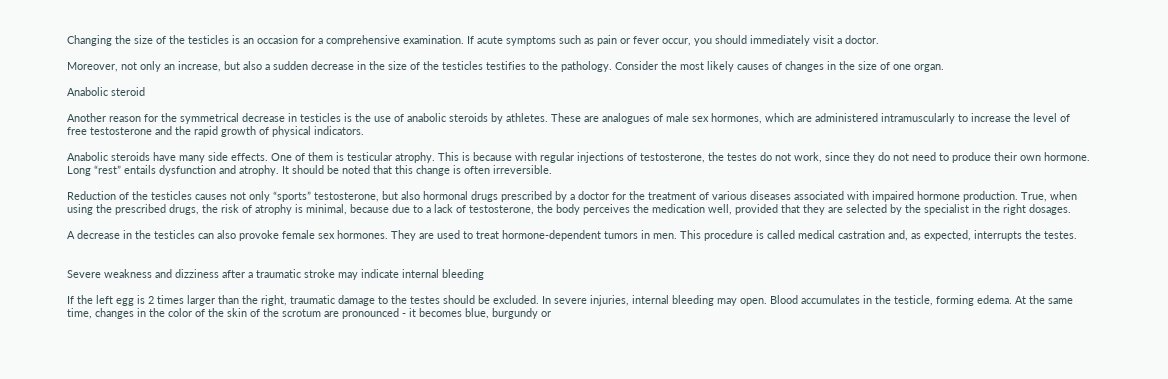Changing the size of the testicles is an occasion for a comprehensive examination. If acute symptoms such as pain or fever occur, you should immediately visit a doctor.

Moreover, not only an increase, but also a sudden decrease in the size of the testicles testifies to the pathology. Consider the most likely causes of changes in the size of one organ.

Anabolic steroid

Another reason for the symmetrical decrease in testicles is the use of anabolic steroids by athletes. These are analogues of male sex hormones, which are administered intramuscularly to increase the level of free testosterone and the rapid growth of physical indicators.

Anabolic steroids have many side effects. One of them is testicular atrophy. This is because with regular injections of testosterone, the testes do not work, since they do not need to produce their own hormone. Long “rest” entails dysfunction and atrophy. It should be noted that this change is often irreversible.

Reduction of the testicles causes not only “sports” testosterone, but also hormonal drugs prescribed by a doctor for the treatment of various diseases associated with impaired hormone production. True, when using the prescribed drugs, the risk of atrophy is minimal, because due to a lack of testosterone, the body perceives the medication well, provided that they are selected by the specialist in the right dosages.

A decrease in the testicles can also provoke female sex hormones. They are used to treat hormone-dependent tumors in men. This procedure is called medical castration and, as expected, interrupts the testes.


Severe weakness and dizziness after a traumatic stroke may indicate internal bleeding

If the left egg is 2 times larger than the right, traumatic damage to the testes should be excluded. In severe injuries, internal bleeding may open. Blood accumulates in the testicle, forming edema. At the same time, changes in the color of the skin of the scrotum are pronounced - it becomes blue, burgundy or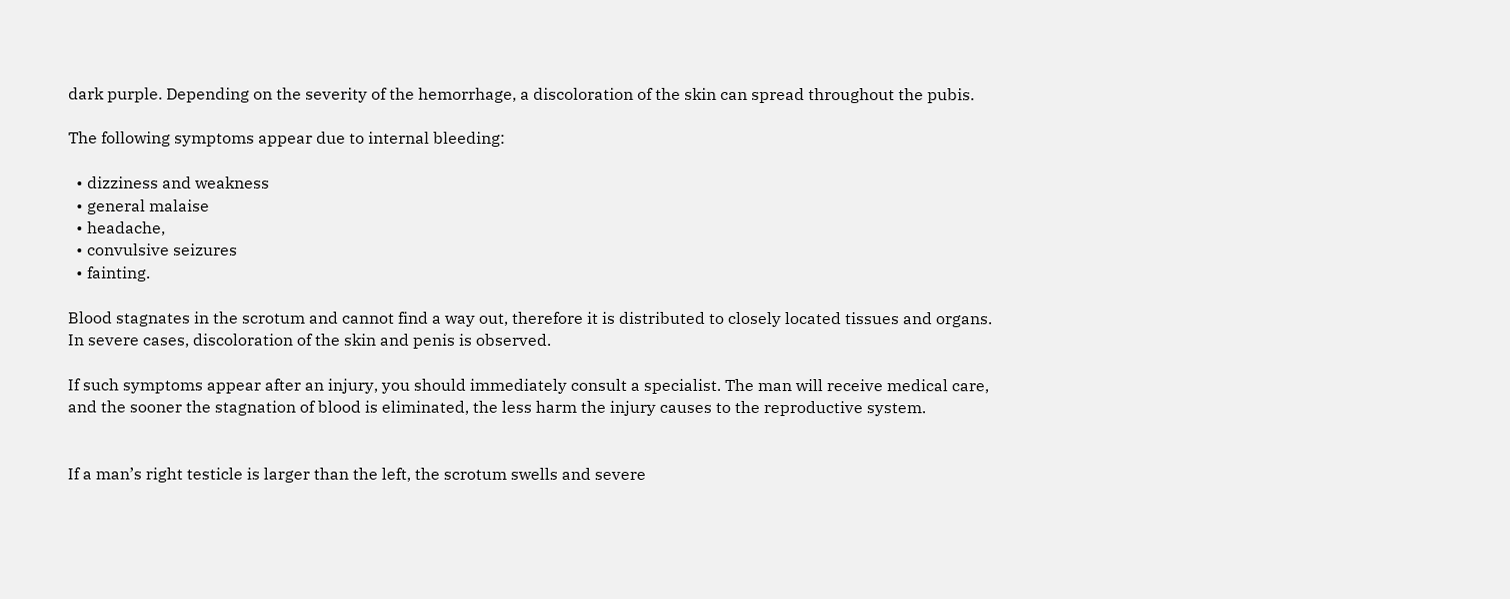dark purple. Depending on the severity of the hemorrhage, a discoloration of the skin can spread throughout the pubis.

The following symptoms appear due to internal bleeding:

  • dizziness and weakness
  • general malaise
  • headache,
  • convulsive seizures
  • fainting.

Blood stagnates in the scrotum and cannot find a way out, therefore it is distributed to closely located tissues and organs. In severe cases, discoloration of the skin and penis is observed.

If such symptoms appear after an injury, you should immediately consult a specialist. The man will receive medical care, and the sooner the stagnation of blood is eliminated, the less harm the injury causes to the reproductive system.


If a man’s right testicle is larger than the left, the scrotum swells and severe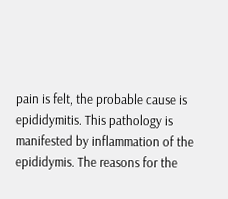pain is felt, the probable cause is epididymitis. This pathology is manifested by inflammation of the epididymis. The reasons for the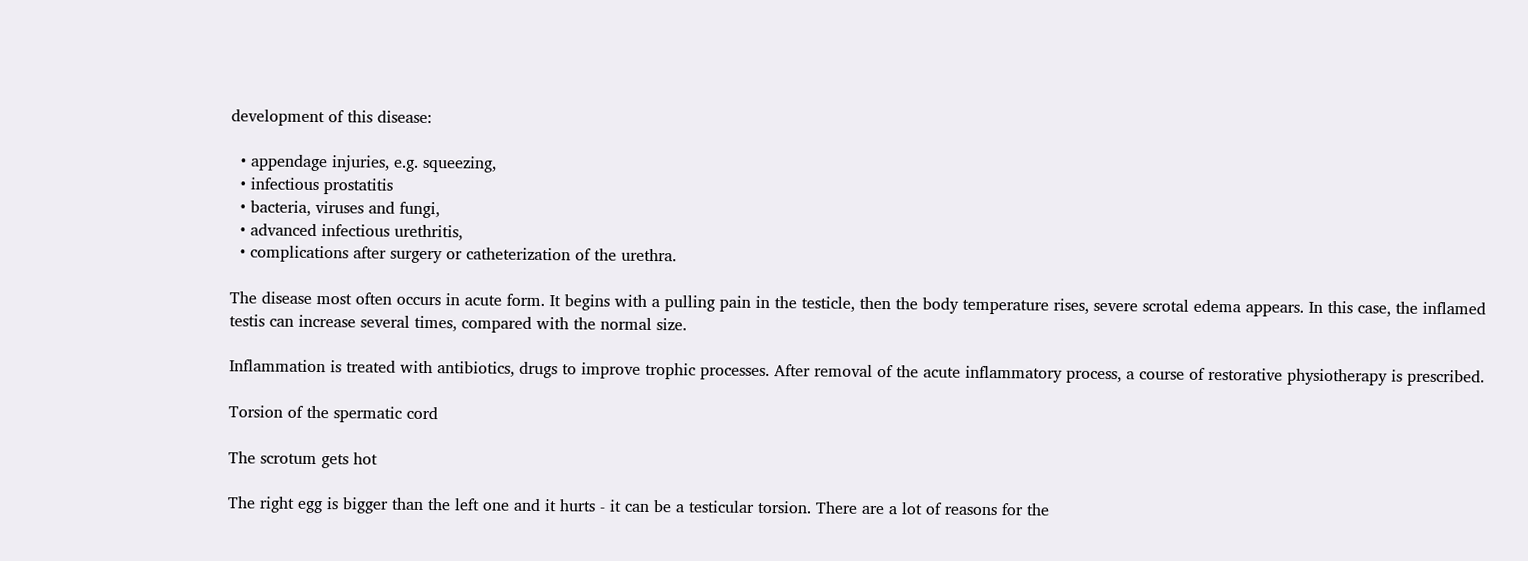development of this disease:

  • appendage injuries, e.g. squeezing,
  • infectious prostatitis
  • bacteria, viruses and fungi,
  • advanced infectious urethritis,
  • complications after surgery or catheterization of the urethra.

The disease most often occurs in acute form. It begins with a pulling pain in the testicle, then the body temperature rises, severe scrotal edema appears. In this case, the inflamed testis can increase several times, compared with the normal size.

Inflammation is treated with antibiotics, drugs to improve trophic processes. After removal of the acute inflammatory process, a course of restorative physiotherapy is prescribed.

Torsion of the spermatic cord

The scrotum gets hot

The right egg is bigger than the left one and it hurts - it can be a testicular torsion. There are a lot of reasons for the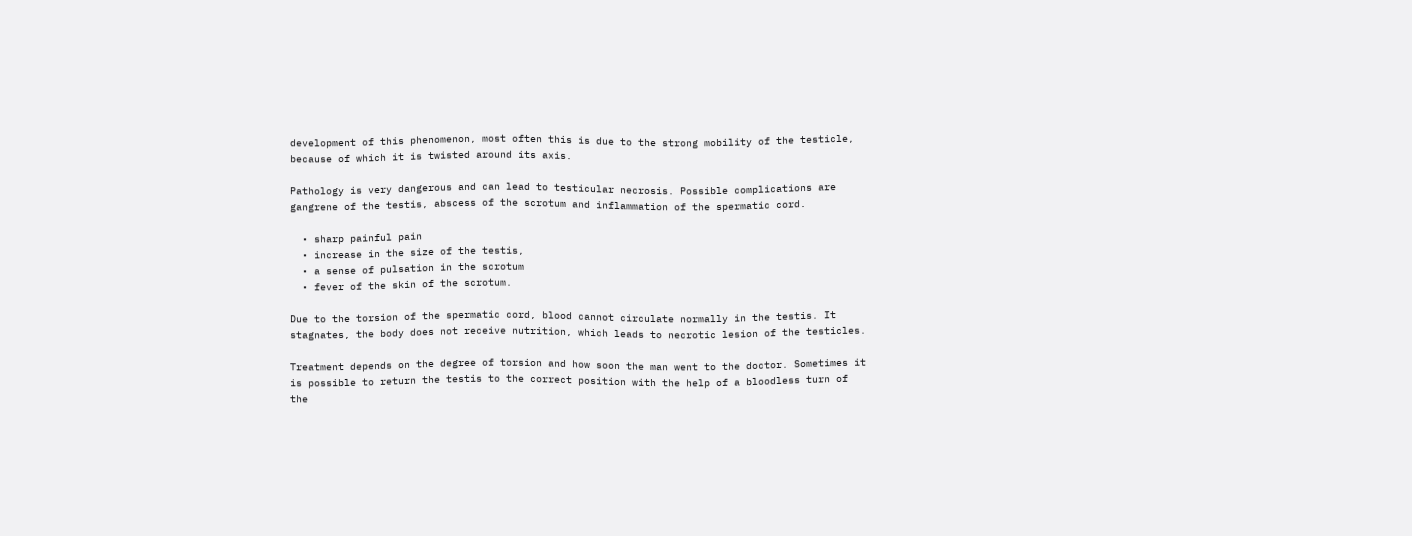development of this phenomenon, most often this is due to the strong mobility of the testicle, because of which it is twisted around its axis.

Pathology is very dangerous and can lead to testicular necrosis. Possible complications are gangrene of the testis, abscess of the scrotum and inflammation of the spermatic cord.

  • sharp painful pain
  • increase in the size of the testis,
  • a sense of pulsation in the scrotum
  • fever of the skin of the scrotum.

Due to the torsion of the spermatic cord, blood cannot circulate normally in the testis. It stagnates, the body does not receive nutrition, which leads to necrotic lesion of the testicles.

Treatment depends on the degree of torsion and how soon the man went to the doctor. Sometimes it is possible to return the testis to the correct position with the help of a bloodless turn of the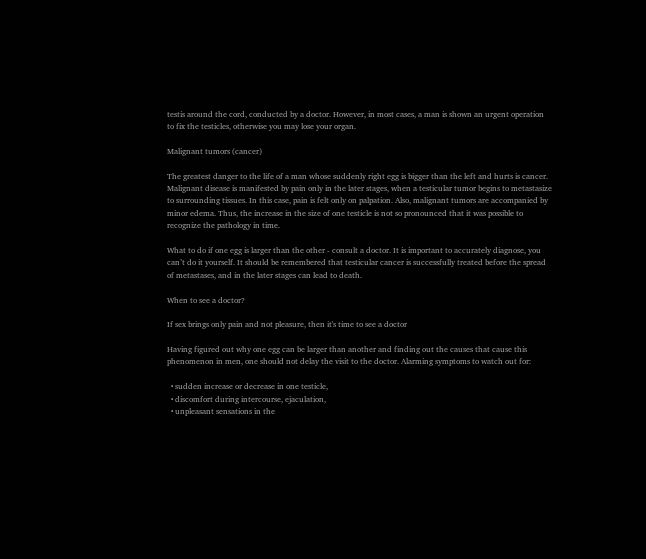testis around the cord, conducted by a doctor. However, in most cases, a man is shown an urgent operation to fix the testicles, otherwise you may lose your organ.

Malignant tumors (cancer)

The greatest danger to the life of a man whose suddenly right egg is bigger than the left and hurts is cancer. Malignant disease is manifested by pain only in the later stages, when a testicular tumor begins to metastasize to surrounding tissues. In this case, pain is felt only on palpation. Also, malignant tumors are accompanied by minor edema. Thus, the increase in the size of one testicle is not so pronounced that it was possible to recognize the pathology in time.

What to do if one egg is larger than the other - consult a doctor. It is important to accurately diagnose, you can’t do it yourself. It should be remembered that testicular cancer is successfully treated before the spread of metastases, and in the later stages can lead to death.

When to see a doctor?

If sex brings only pain and not pleasure, then it's time to see a doctor

Having figured out why one egg can be larger than another and finding out the causes that cause this phenomenon in men, one should not delay the visit to the doctor. Alarming symptoms to watch out for:

  • sudden increase or decrease in one testicle,
  • discomfort during intercourse, ejaculation,
  • unpleasant sensations in the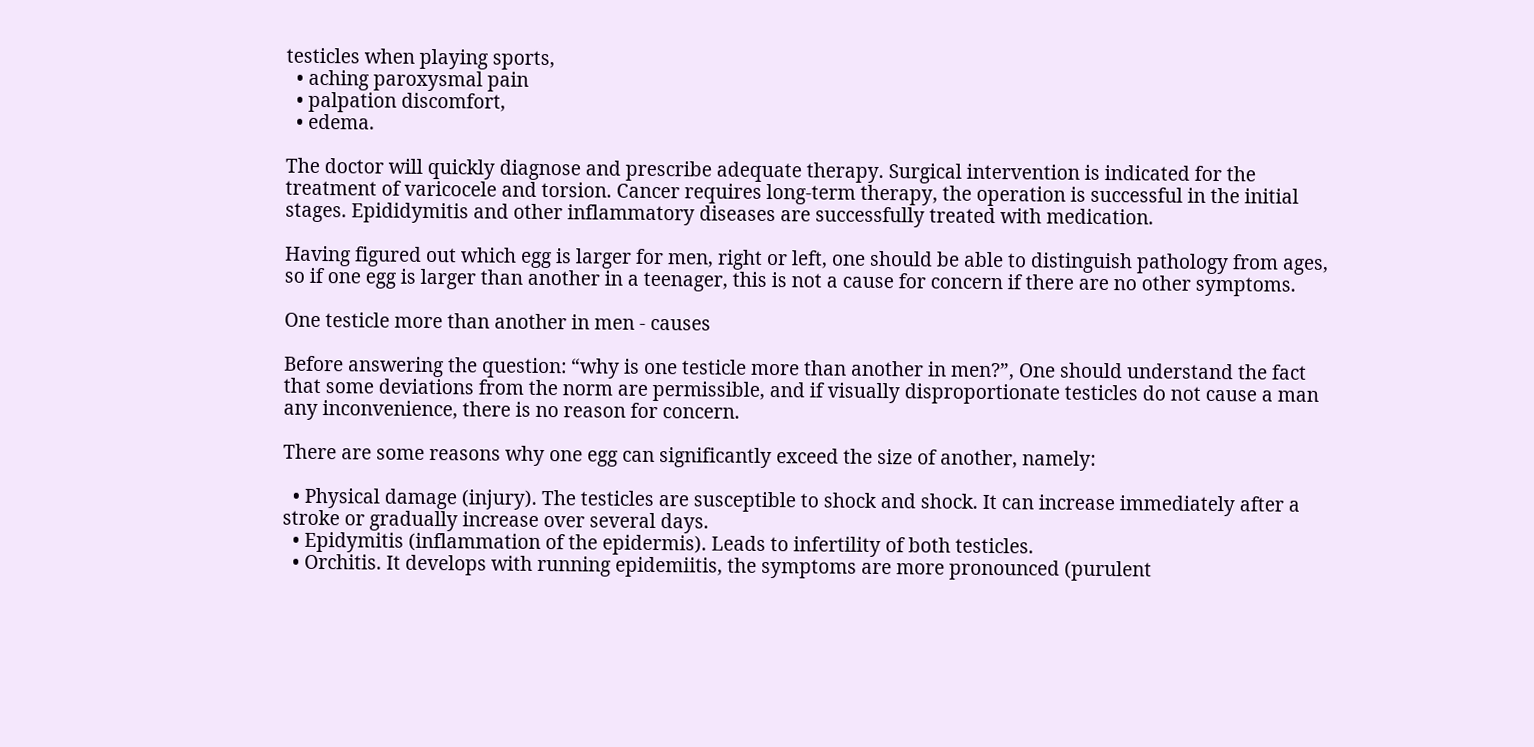testicles when playing sports,
  • aching paroxysmal pain
  • palpation discomfort,
  • edema.

The doctor will quickly diagnose and prescribe adequate therapy. Surgical intervention is indicated for the treatment of varicocele and torsion. Cancer requires long-term therapy, the operation is successful in the initial stages. Epididymitis and other inflammatory diseases are successfully treated with medication.

Having figured out which egg is larger for men, right or left, one should be able to distinguish pathology from ages, so if one egg is larger than another in a teenager, this is not a cause for concern if there are no other symptoms.

One testicle more than another in men - causes

Before answering the question: “why is one testicle more than another in men?”, One should understand the fact that some deviations from the norm are permissible, and if visually disproportionate testicles do not cause a man any inconvenience, there is no reason for concern.

There are some reasons why one egg can significantly exceed the size of another, namely:

  • Physical damage (injury). The testicles are susceptible to shock and shock. It can increase immediately after a stroke or gradually increase over several days.
  • Epidymitis (inflammation of the epidermis). Leads to infertility of both testicles.
  • Orchitis. It develops with running epidemiitis, the symptoms are more pronounced (purulent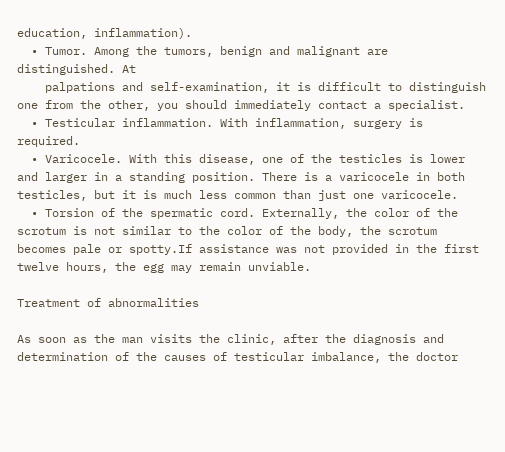education, inflammation).
  • Tumor. Among the tumors, benign and malignant are distinguished. At
    palpations and self-examination, it is difficult to distinguish one from the other, you should immediately contact a specialist.
  • Testicular inflammation. With inflammation, surgery is required.
  • Varicocele. With this disease, one of the testicles is lower and larger in a standing position. There is a varicocele in both testicles, but it is much less common than just one varicocele.
  • Torsion of the spermatic cord. Externally, the color of the scrotum is not similar to the color of the body, the scrotum becomes pale or spotty.If assistance was not provided in the first twelve hours, the egg may remain unviable.

Treatment of abnormalities

As soon as the man visits the clinic, after the diagnosis and determination of the causes of testicular imbalance, the doctor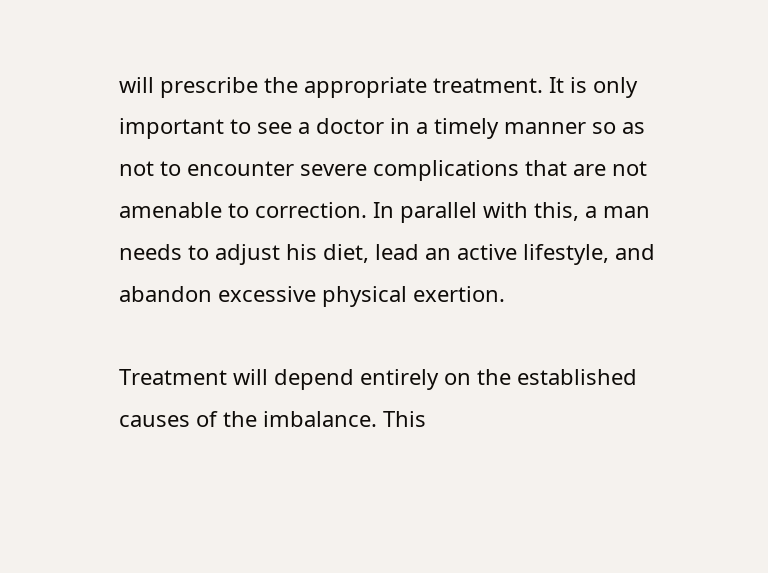will prescribe the appropriate treatment. It is only important to see a doctor in a timely manner so as not to encounter severe complications that are not amenable to correction. In parallel with this, a man needs to adjust his diet, lead an active lifestyle, and abandon excessive physical exertion.

Treatment will depend entirely on the established causes of the imbalance. This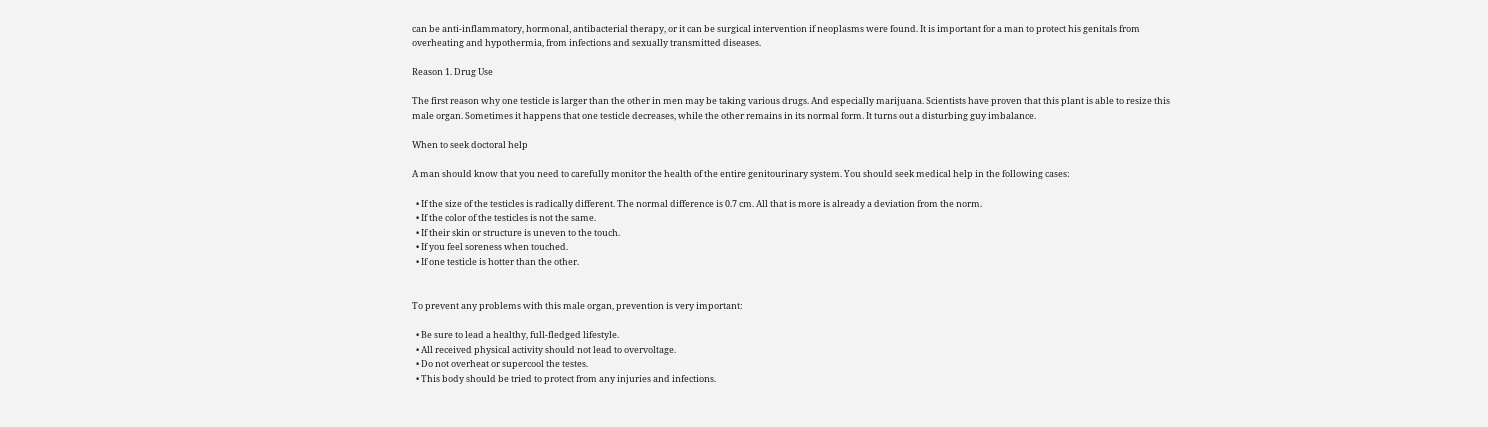can be anti-inflammatory, hormonal, antibacterial therapy, or it can be surgical intervention if neoplasms were found. It is important for a man to protect his genitals from overheating and hypothermia, from infections and sexually transmitted diseases.

Reason 1. Drug Use

The first reason why one testicle is larger than the other in men may be taking various drugs. And especially marijuana. Scientists have proven that this plant is able to resize this male organ. Sometimes it happens that one testicle decreases, while the other remains in its normal form. It turns out a disturbing guy imbalance.

When to seek doctoral help

A man should know that you need to carefully monitor the health of the entire genitourinary system. You should seek medical help in the following cases:

  • If the size of the testicles is radically different. The normal difference is 0.7 cm. All that is more is already a deviation from the norm.
  • If the color of the testicles is not the same.
  • If their skin or structure is uneven to the touch.
  • If you feel soreness when touched.
  • If one testicle is hotter than the other.


To prevent any problems with this male organ, prevention is very important:

  • Be sure to lead a healthy, full-fledged lifestyle.
  • All received physical activity should not lead to overvoltage.
  • Do not overheat or supercool the testes.
  • This body should be tried to protect from any injuries and infections.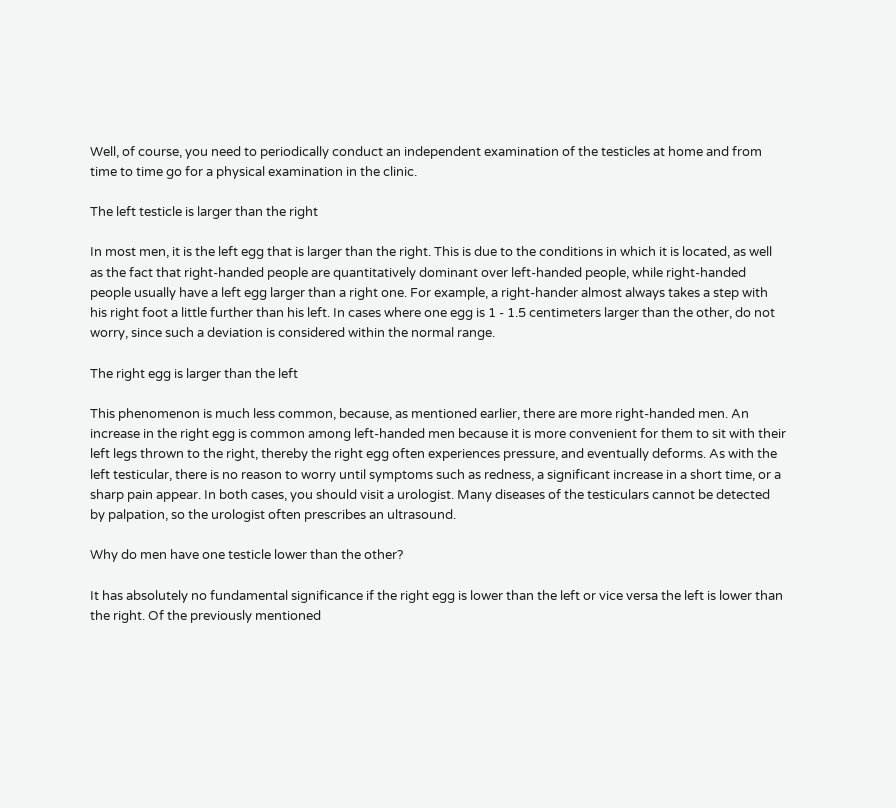Well, of course, you need to periodically conduct an independent examination of the testicles at home and from time to time go for a physical examination in the clinic.

The left testicle is larger than the right

In most men, it is the left egg that is larger than the right. This is due to the conditions in which it is located, as well as the fact that right-handed people are quantitatively dominant over left-handed people, while right-handed people usually have a left egg larger than a right one. For example, a right-hander almost always takes a step with his right foot a little further than his left. In cases where one egg is 1 - 1.5 centimeters larger than the other, do not worry, since such a deviation is considered within the normal range.

The right egg is larger than the left

This phenomenon is much less common, because, as mentioned earlier, there are more right-handed men. An increase in the right egg is common among left-handed men because it is more convenient for them to sit with their left legs thrown to the right, thereby the right egg often experiences pressure, and eventually deforms. As with the left testicular, there is no reason to worry until symptoms such as redness, a significant increase in a short time, or a sharp pain appear. In both cases, you should visit a urologist. Many diseases of the testiculars cannot be detected by palpation, so the urologist often prescribes an ultrasound.

Why do men have one testicle lower than the other?

It has absolutely no fundamental significance if the right egg is lower than the left or vice versa the left is lower than the right. Of the previously mentioned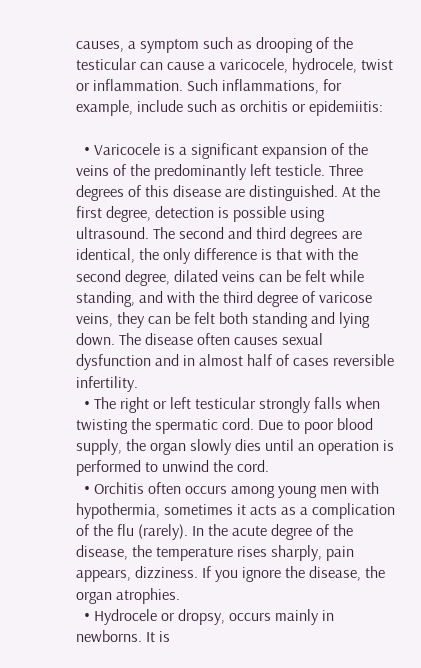causes, a symptom such as drooping of the testicular can cause a varicocele, hydrocele, twist or inflammation. Such inflammations, for example, include such as orchitis or epidemiitis:

  • Varicocele is a significant expansion of the veins of the predominantly left testicle. Three degrees of this disease are distinguished. At the first degree, detection is possible using ultrasound. The second and third degrees are identical, the only difference is that with the second degree, dilated veins can be felt while standing, and with the third degree of varicose veins, they can be felt both standing and lying down. The disease often causes sexual dysfunction and in almost half of cases reversible infertility.
  • The right or left testicular strongly falls when twisting the spermatic cord. Due to poor blood supply, the organ slowly dies until an operation is performed to unwind the cord.
  • Orchitis often occurs among young men with hypothermia, sometimes it acts as a complication of the flu (rarely). In the acute degree of the disease, the temperature rises sharply, pain appears, dizziness. If you ignore the disease, the organ atrophies.
  • Hydrocele or dropsy, occurs mainly in newborns. It is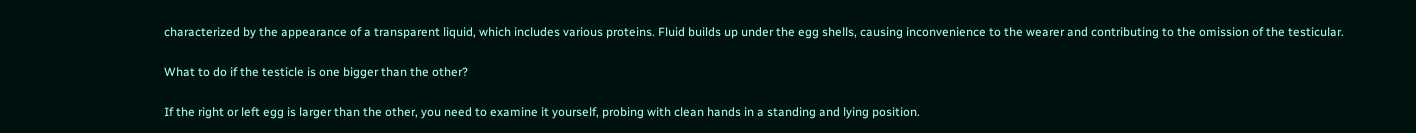characterized by the appearance of a transparent liquid, which includes various proteins. Fluid builds up under the egg shells, causing inconvenience to the wearer and contributing to the omission of the testicular.

What to do if the testicle is one bigger than the other?

If the right or left egg is larger than the other, you need to examine it yourself, probing with clean hands in a standing and lying position.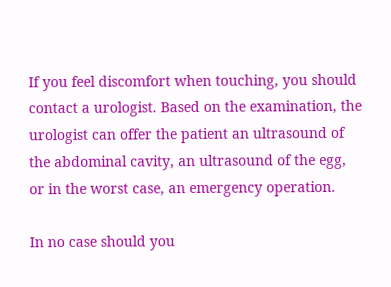If you feel discomfort when touching, you should contact a urologist. Based on the examination, the urologist can offer the patient an ultrasound of the abdominal cavity, an ultrasound of the egg, or in the worst case, an emergency operation.

In no case should you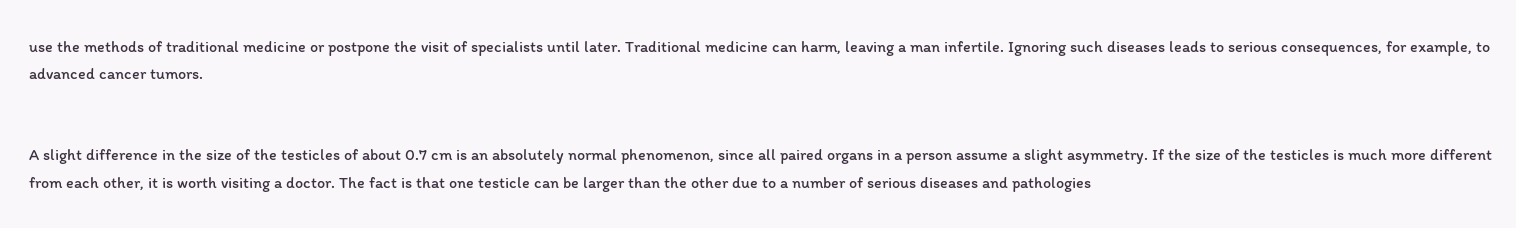use the methods of traditional medicine or postpone the visit of specialists until later. Traditional medicine can harm, leaving a man infertile. Ignoring such diseases leads to serious consequences, for example, to advanced cancer tumors.


A slight difference in the size of the testicles of about 0.7 cm is an absolutely normal phenomenon, since all paired organs in a person assume a slight asymmetry. If the size of the testicles is much more different from each other, it is worth visiting a doctor. The fact is that one testicle can be larger than the other due to a number of serious diseases and pathologies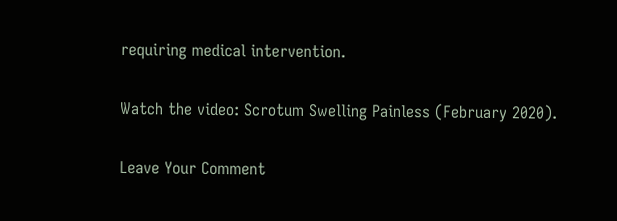requiring medical intervention.

Watch the video: Scrotum Swelling Painless (February 2020).

Leave Your Comment